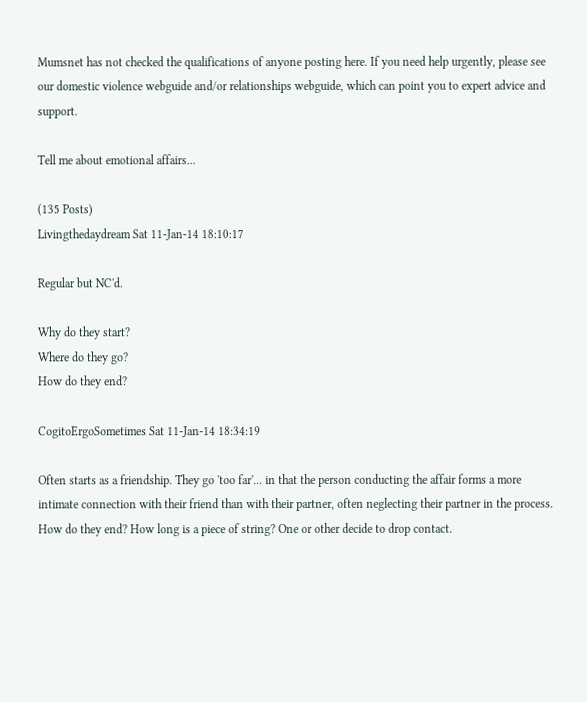Mumsnet has not checked the qualifications of anyone posting here. If you need help urgently, please see our domestic violence webguide and/or relationships webguide, which can point you to expert advice and support.

Tell me about emotional affairs...

(135 Posts)
Livingthedaydream Sat 11-Jan-14 18:10:17

Regular but NC'd.

Why do they start?
Where do they go?
How do they end?

CogitoErgoSometimes Sat 11-Jan-14 18:34:19

Often starts as a friendship. They go 'too far'... in that the person conducting the affair forms a more intimate connection with their friend than with their partner, often neglecting their partner in the process. How do they end? How long is a piece of string? One or other decide to drop contact.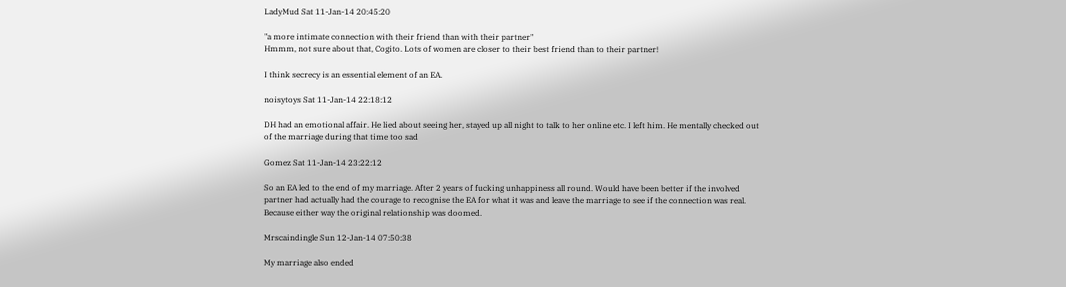LadyMud Sat 11-Jan-14 20:45:20

"a more intimate connection with their friend than with their partner"
Hmmm, not sure about that, Cogito. Lots of women are closer to their best friend than to their partner!

I think secrecy is an essential element of an EA.

noisytoys Sat 11-Jan-14 22:18:12

DH had an emotional affair. He lied about seeing her, stayed up all night to talk to her online etc. I left him. He mentally checked out of the marriage during that time too sad

Gomez Sat 11-Jan-14 23:22:12

So an EA led to the end of my marriage. After 2 years of fucking unhappiness all round. Would have been better if the involved partner had actually had the courage to recognise the EA for what it was and leave the marriage to see if the connection was real. Because either way the original relationship was doomed.

Mrscaindingle Sun 12-Jan-14 07:50:38

My marriage also ended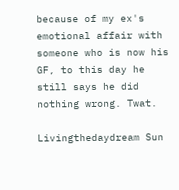because of my ex's emotional affair with someone who is now his GF, to this day he still says he did nothing wrong. Twat.

Livingthedaydream Sun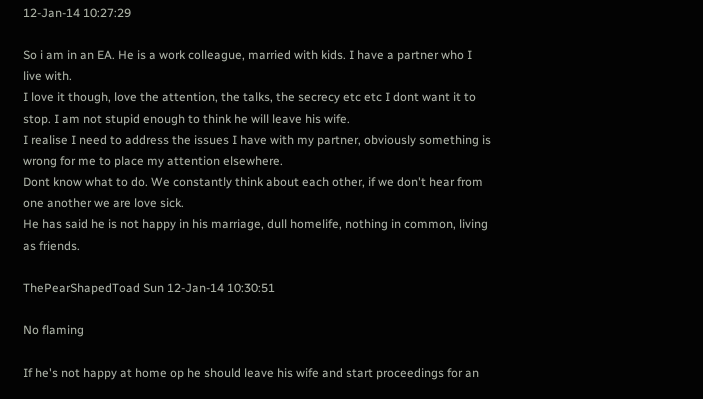12-Jan-14 10:27:29

So i am in an EA. He is a work colleague, married with kids. I have a partner who I live with.
I love it though, love the attention, the talks, the secrecy etc etc I dont want it to stop. I am not stupid enough to think he will leave his wife.
I realise I need to address the issues I have with my partner, obviously something is wrong for me to place my attention elsewhere.
Dont know what to do. We constantly think about each other, if we don't hear from one another we are love sick.
He has said he is not happy in his marriage, dull homelife, nothing in common, living as friends.

ThePearShapedToad Sun 12-Jan-14 10:30:51

No flaming

If he's not happy at home op he should leave his wife and start proceedings for an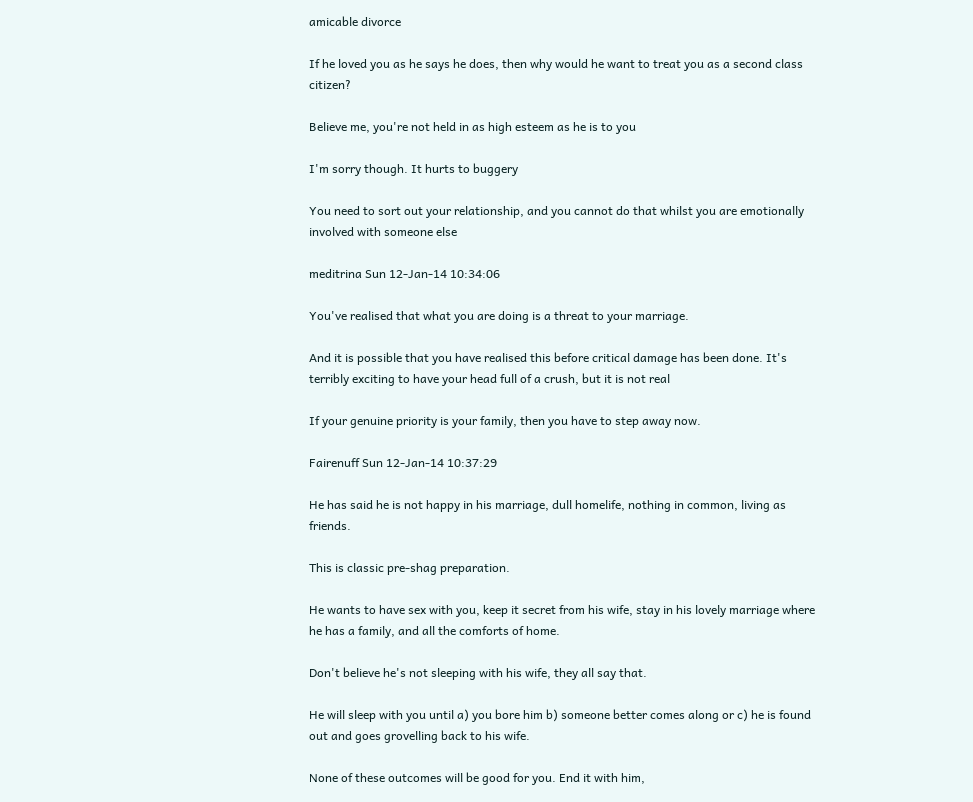amicable divorce

If he loved you as he says he does, then why would he want to treat you as a second class citizen?

Believe me, you're not held in as high esteem as he is to you

I'm sorry though. It hurts to buggery

You need to sort out your relationship, and you cannot do that whilst you are emotionally involved with someone else

meditrina Sun 12-Jan-14 10:34:06

You've realised that what you are doing is a threat to your marriage.

And it is possible that you have realised this before critical damage has been done. It's terribly exciting to have your head full of a crush, but it is not real

If your genuine priority is your family, then you have to step away now.

Fairenuff Sun 12-Jan-14 10:37:29

He has said he is not happy in his marriage, dull homelife, nothing in common, living as friends.

This is classic pre-shag preparation.

He wants to have sex with you, keep it secret from his wife, stay in his lovely marriage where he has a family, and all the comforts of home.

Don't believe he's not sleeping with his wife, they all say that.

He will sleep with you until a) you bore him b) someone better comes along or c) he is found out and goes grovelling back to his wife.

None of these outcomes will be good for you. End it with him,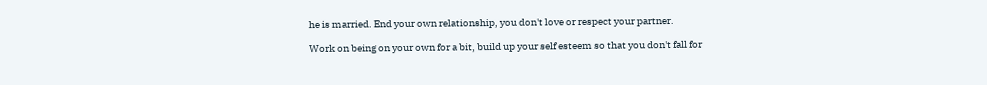he is married. End your own relationship, you don't love or respect your partner.

Work on being on your own for a bit, build up your self esteem so that you don't fall for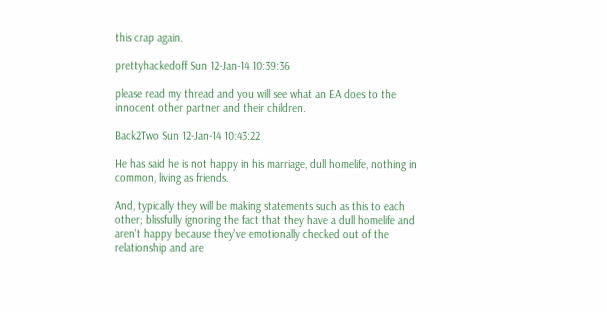this crap again.

prettyhackedoff Sun 12-Jan-14 10:39:36

please read my thread and you will see what an EA does to the innocent other partner and their children.

Back2Two Sun 12-Jan-14 10:43:22

He has said he is not happy in his marriage, dull homelife, nothing in common, living as friends.

And, typically they will be making statements such as this to each other; blissfully ignoring the fact that they have a dull homelife and aren't happy because they've emotionally checked out of the relationship and are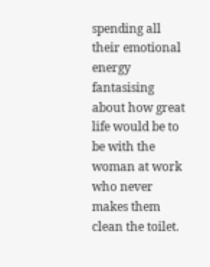spending all their emotional energy fantasising about how great life would be to be with the woman at work who never makes them clean the toilet.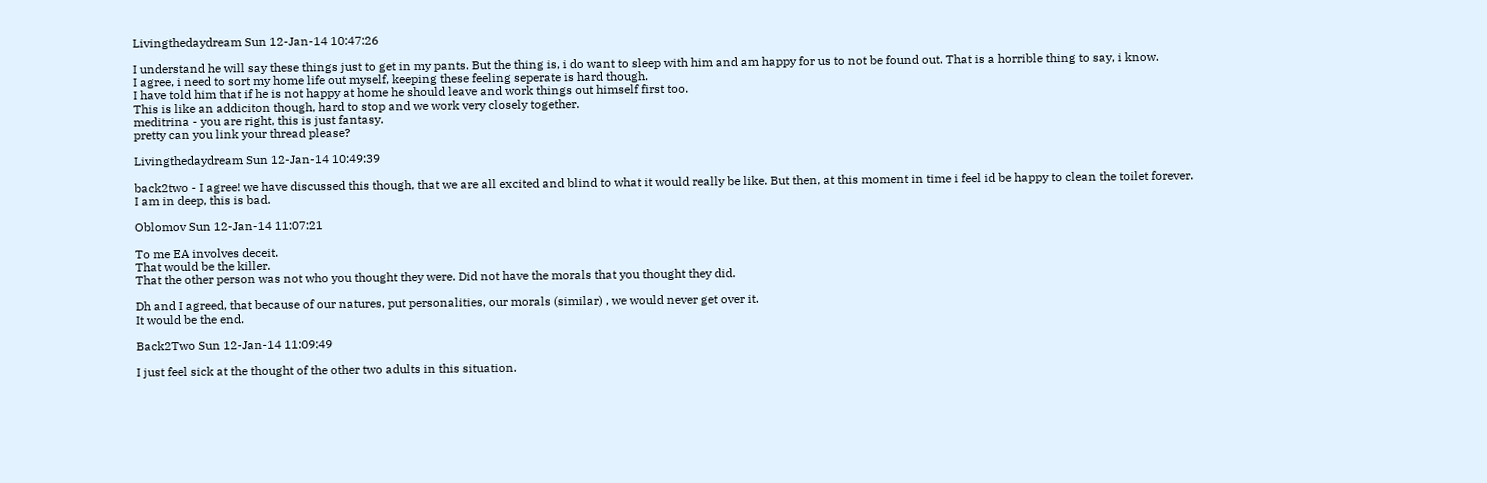Livingthedaydream Sun 12-Jan-14 10:47:26

I understand he will say these things just to get in my pants. But the thing is, i do want to sleep with him and am happy for us to not be found out. That is a horrible thing to say, i know.
I agree, i need to sort my home life out myself, keeping these feeling seperate is hard though.
I have told him that if he is not happy at home he should leave and work things out himself first too.
This is like an addiciton though, hard to stop and we work very closely together.
meditrina - you are right, this is just fantasy.
pretty can you link your thread please?

Livingthedaydream Sun 12-Jan-14 10:49:39

back2two - I agree! we have discussed this though, that we are all excited and blind to what it would really be like. But then, at this moment in time i feel id be happy to clean the toilet forever.
I am in deep, this is bad.

Oblomov Sun 12-Jan-14 11:07:21

To me EA involves deceit.
That would be the killer.
That the other person was not who you thought they were. Did not have the morals that you thought they did.

Dh and I agreed, that because of our natures, put personalities, our morals (similar) , we would never get over it.
It would be the end.

Back2Two Sun 12-Jan-14 11:09:49

I just feel sick at the thought of the other two adults in this situation.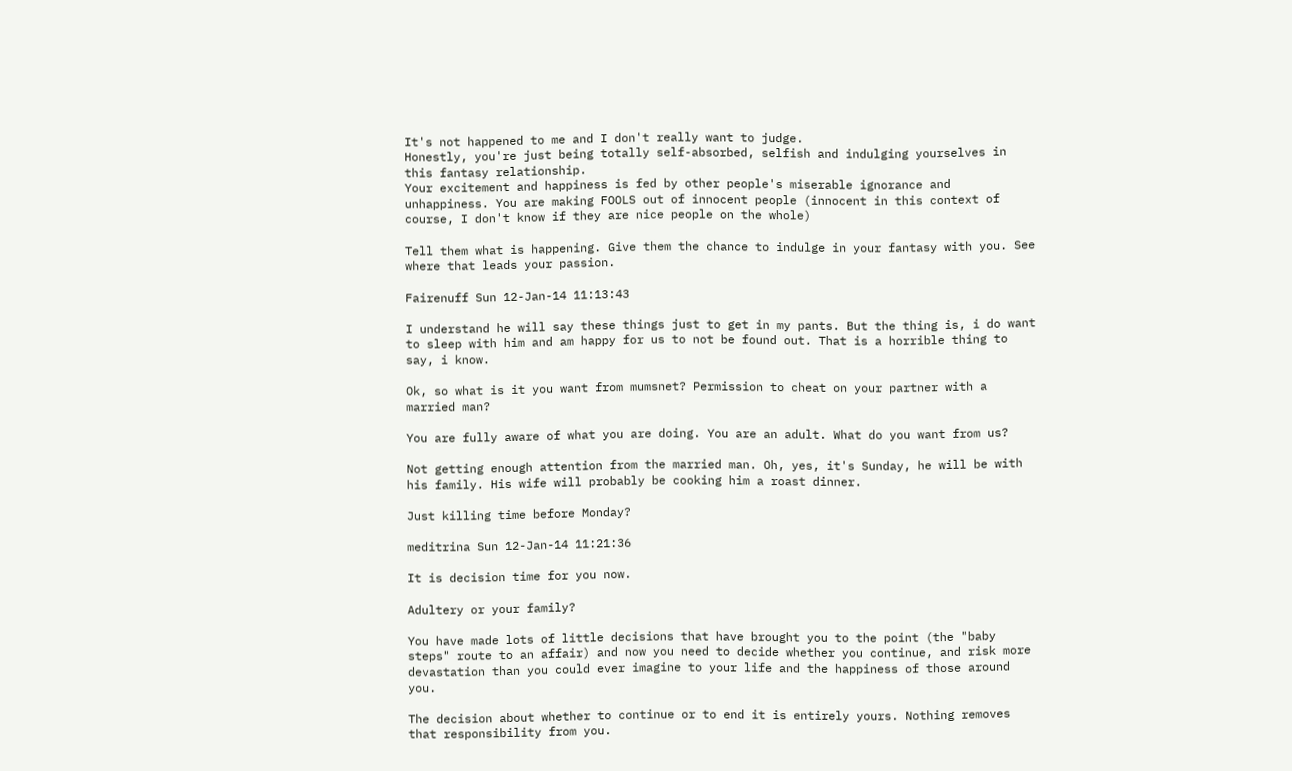It's not happened to me and I don't really want to judge.
Honestly, you're just being totally self-absorbed, selfish and indulging yourselves in this fantasy relationship.
Your excitement and happiness is fed by other people's miserable ignorance and unhappiness. You are making FOOLS out of innocent people (innocent in this context of course, I don't know if they are nice people on the whole)

Tell them what is happening. Give them the chance to indulge in your fantasy with you. See where that leads your passion.

Fairenuff Sun 12-Jan-14 11:13:43

I understand he will say these things just to get in my pants. But the thing is, i do want to sleep with him and am happy for us to not be found out. That is a horrible thing to say, i know.

Ok, so what is it you want from mumsnet? Permission to cheat on your partner with a married man?

You are fully aware of what you are doing. You are an adult. What do you want from us?

Not getting enough attention from the married man. Oh, yes, it's Sunday, he will be with his family. His wife will probably be cooking him a roast dinner.

Just killing time before Monday?

meditrina Sun 12-Jan-14 11:21:36

It is decision time for you now.

Adultery or your family?

You have made lots of little decisions that have brought you to the point (the "baby steps" route to an affair) and now you need to decide whether you continue, and risk more devastation than you could ever imagine to your life and the happiness of those around you.

The decision about whether to continue or to end it is entirely yours. Nothing removes that responsibility from you.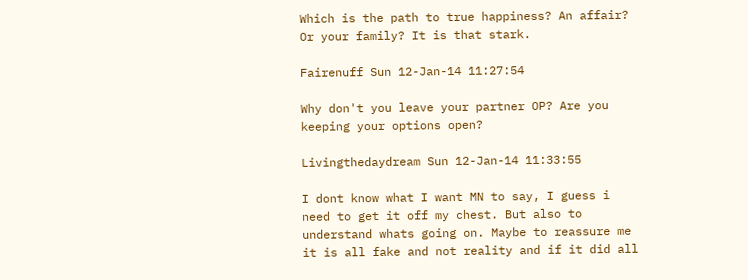Which is the path to true happiness? An affair? Or your family? It is that stark.

Fairenuff Sun 12-Jan-14 11:27:54

Why don't you leave your partner OP? Are you keeping your options open?

Livingthedaydream Sun 12-Jan-14 11:33:55

I dont know what I want MN to say, I guess i need to get it off my chest. But also to understand whats going on. Maybe to reassure me it is all fake and not reality and if it did all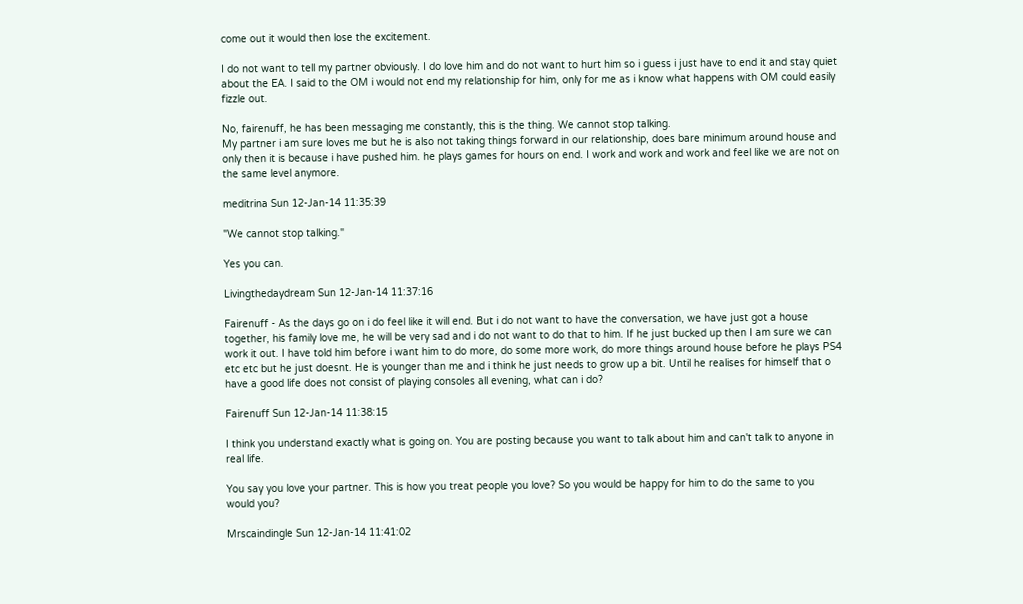come out it would then lose the excitement.

I do not want to tell my partner obviously. I do love him and do not want to hurt him so i guess i just have to end it and stay quiet about the EA. I said to the OM i would not end my relationship for him, only for me as i know what happens with OM could easily fizzle out.

No, fairenuff, he has been messaging me constantly, this is the thing. We cannot stop talking.
My partner i am sure loves me but he is also not taking things forward in our relationship, does bare minimum around house and only then it is because i have pushed him. he plays games for hours on end. I work and work and work and feel like we are not on the same level anymore.

meditrina Sun 12-Jan-14 11:35:39

"We cannot stop talking."

Yes you can.

Livingthedaydream Sun 12-Jan-14 11:37:16

Fairenuff - As the days go on i do feel like it will end. But i do not want to have the conversation, we have just got a house together, his family love me, he will be very sad and i do not want to do that to him. If he just bucked up then I am sure we can work it out. I have told him before i want him to do more, do some more work, do more things around house before he plays PS4 etc etc but he just doesnt. He is younger than me and i think he just needs to grow up a bit. Until he realises for himself that o have a good life does not consist of playing consoles all evening, what can i do?

Fairenuff Sun 12-Jan-14 11:38:15

I think you understand exactly what is going on. You are posting because you want to talk about him and can't talk to anyone in real life.

You say you love your partner. This is how you treat people you love? So you would be happy for him to do the same to you would you?

Mrscaindingle Sun 12-Jan-14 11:41:02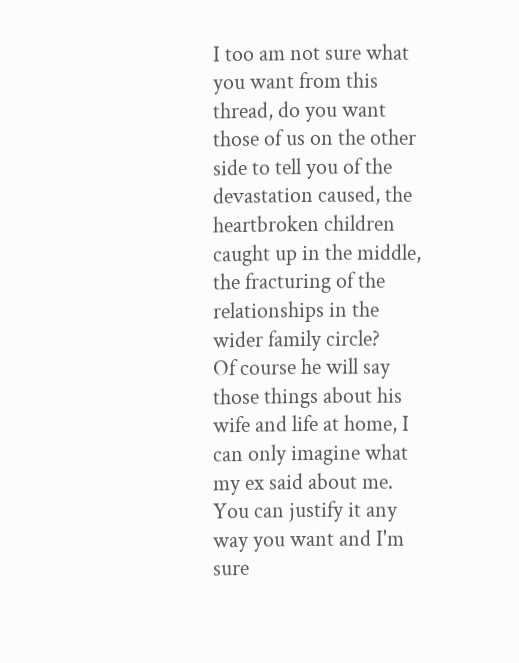I too am not sure what you want from this thread, do you want those of us on the other side to tell you of the devastation caused, the heartbroken children caught up in the middle, the fracturing of the relationships in the wider family circle?
Of course he will say those things about his wife and life at home, I can only imagine what my ex said about me. You can justify it any way you want and I'm sure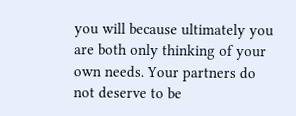you will because ultimately you are both only thinking of your own needs. Your partners do not deserve to be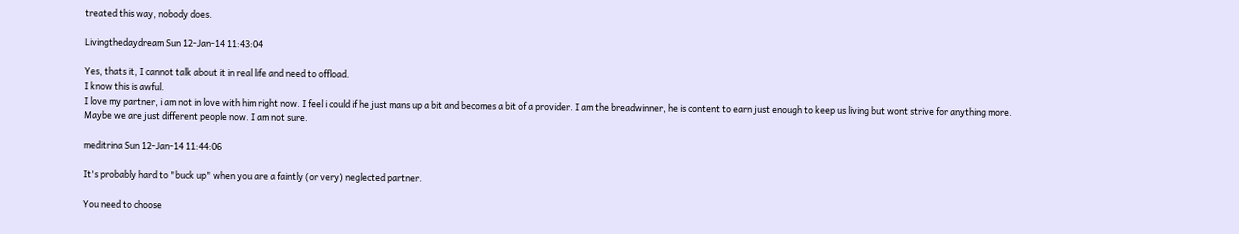treated this way, nobody does.

Livingthedaydream Sun 12-Jan-14 11:43:04

Yes, thats it, I cannot talk about it in real life and need to offload.
I know this is awful.
I love my partner, i am not in love with him right now. I feel i could if he just mans up a bit and becomes a bit of a provider. I am the breadwinner, he is content to earn just enough to keep us living but wont strive for anything more.
Maybe we are just different people now. I am not sure.

meditrina Sun 12-Jan-14 11:44:06

It's probably hard to "buck up" when you are a faintly (or very) neglected partner.

You need to choose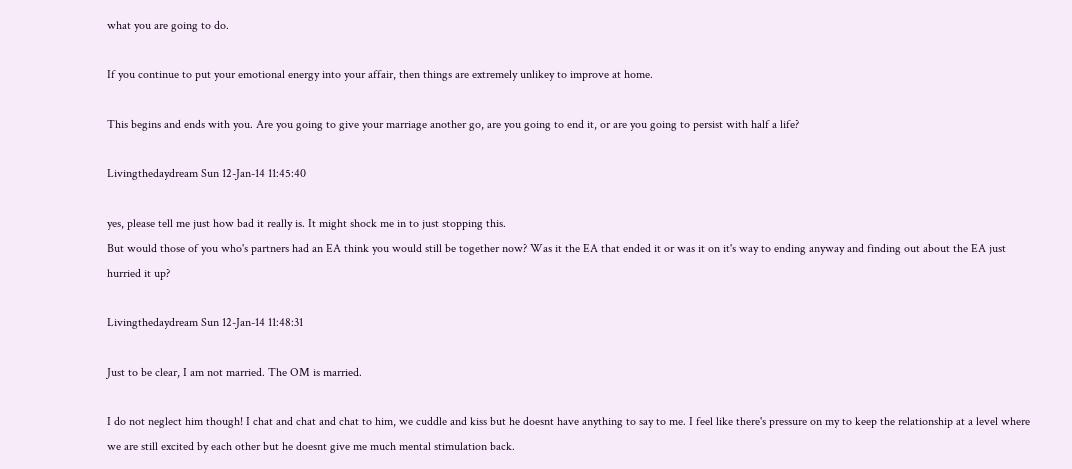what you are going to do.

If you continue to put your emotional energy into your affair, then things are extremely unlikey to improve at home.

This begins and ends with you. Are you going to give your marriage another go, are you going to end it, or are you going to persist with half a life?

Livingthedaydream Sun 12-Jan-14 11:45:40

yes, please tell me just how bad it really is. It might shock me in to just stopping this.
But would those of you who's partners had an EA think you would still be together now? Was it the EA that ended it or was it on it's way to ending anyway and finding out about the EA just hurried it up?

Livingthedaydream Sun 12-Jan-14 11:48:31

Just to be clear, I am not married. The OM is married.

I do not neglect him though! I chat and chat and chat to him, we cuddle and kiss but he doesnt have anything to say to me. I feel like there's pressure on my to keep the relationship at a level where we are still excited by each other but he doesnt give me much mental stimulation back.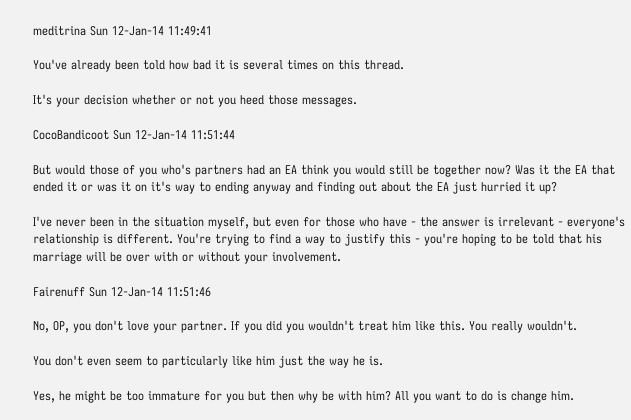meditrina Sun 12-Jan-14 11:49:41

You've already been told how bad it is several times on this thread.

It's your decision whether or not you heed those messages.

CocoBandicoot Sun 12-Jan-14 11:51:44

But would those of you who's partners had an EA think you would still be together now? Was it the EA that ended it or was it on it's way to ending anyway and finding out about the EA just hurried it up?

I've never been in the situation myself, but even for those who have - the answer is irrelevant - everyone's relationship is different. You're trying to find a way to justify this - you're hoping to be told that his marriage will be over with or without your involvement.

Fairenuff Sun 12-Jan-14 11:51:46

No, OP, you don't love your partner. If you did you wouldn't treat him like this. You really wouldn't.

You don't even seem to particularly like him just the way he is.

Yes, he might be too immature for you but then why be with him? All you want to do is change him.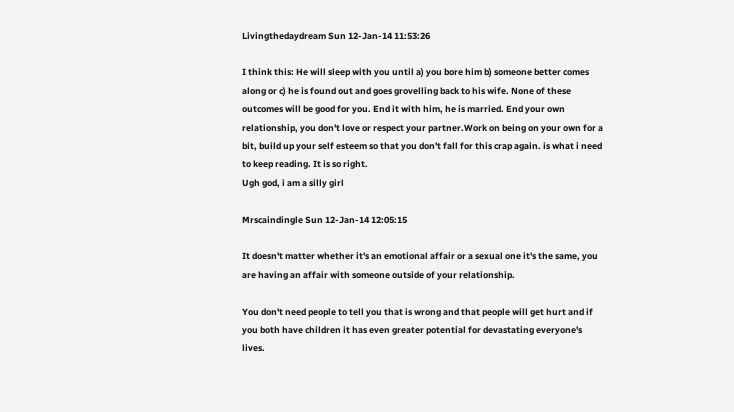Livingthedaydream Sun 12-Jan-14 11:53:26

I think this: He will sleep with you until a) you bore him b) someone better comes along or c) he is found out and goes grovelling back to his wife. None of these outcomes will be good for you. End it with him, he is married. End your own relationship, you don't love or respect your partner.Work on being on your own for a bit, build up your self esteem so that you don't fall for this crap again. is what i need to keep reading. It is so right.
Ugh god, i am a silly girl

Mrscaindingle Sun 12-Jan-14 12:05:15

It doesn't matter whether it's an emotional affair or a sexual one it's the same, you are having an affair with someone outside of your relationship.

You don't need people to tell you that is wrong and that people will get hurt and if you both have children it has even greater potential for devastating everyone's lives.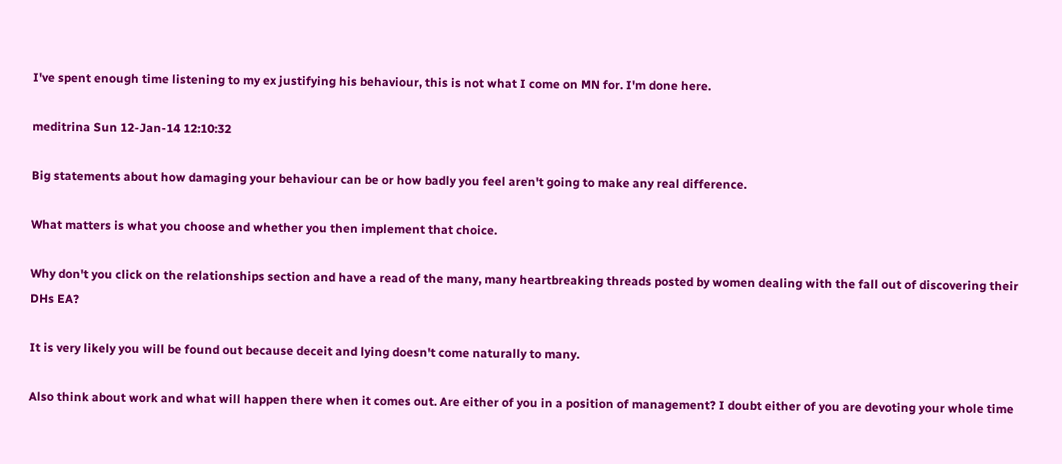I've spent enough time listening to my ex justifying his behaviour, this is not what I come on MN for. I'm done here.

meditrina Sun 12-Jan-14 12:10:32

Big statements about how damaging your behaviour can be or how badly you feel aren't going to make any real difference.

What matters is what you choose and whether you then implement that choice.

Why don't you click on the relationships section and have a read of the many, many heartbreaking threads posted by women dealing with the fall out of discovering their DHs EA?

It is very likely you will be found out because deceit and lying doesn't come naturally to many.

Also think about work and what will happen there when it comes out. Are either of you in a position of management? I doubt either of you are devoting your whole time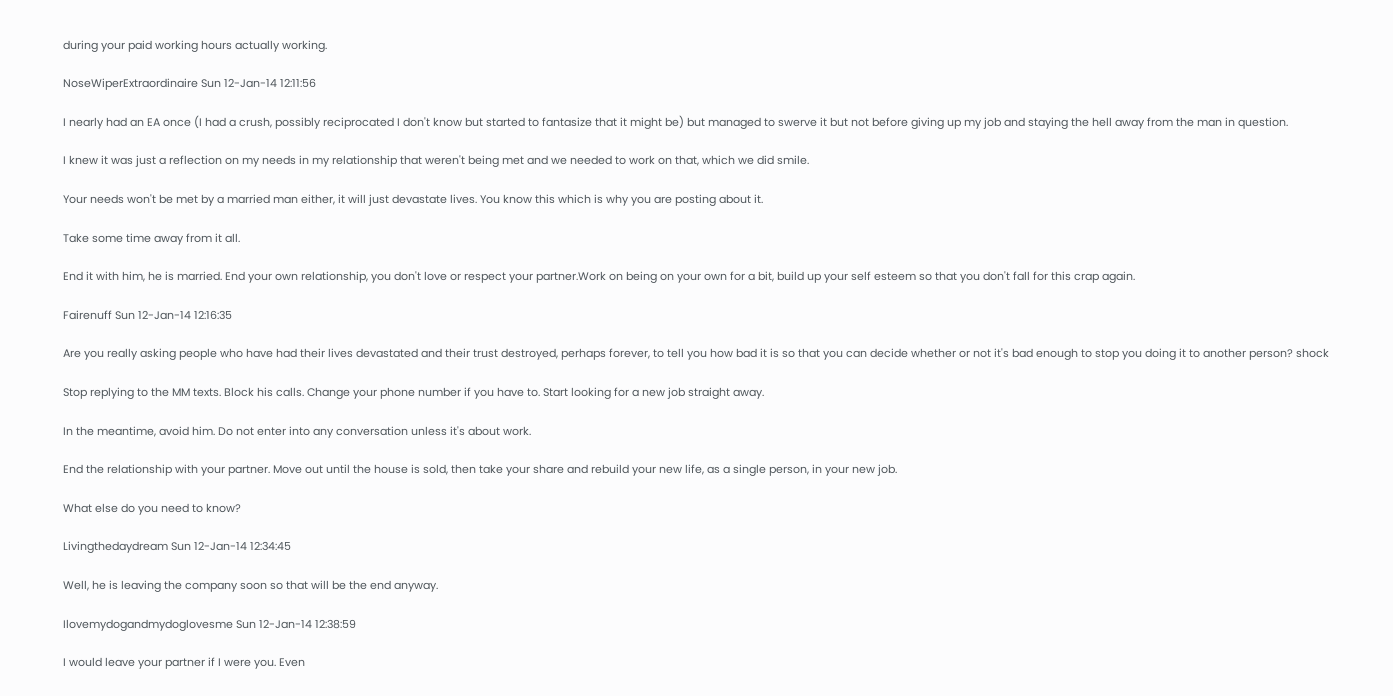during your paid working hours actually working.

NoseWiperExtraordinaire Sun 12-Jan-14 12:11:56

I nearly had an EA once (I had a crush, possibly reciprocated I don't know but started to fantasize that it might be) but managed to swerve it but not before giving up my job and staying the hell away from the man in question.

I knew it was just a reflection on my needs in my relationship that weren't being met and we needed to work on that, which we did smile.

Your needs won't be met by a married man either, it will just devastate lives. You know this which is why you are posting about it.

Take some time away from it all.

End it with him, he is married. End your own relationship, you don't love or respect your partner.Work on being on your own for a bit, build up your self esteem so that you don't fall for this crap again.

Fairenuff Sun 12-Jan-14 12:16:35

Are you really asking people who have had their lives devastated and their trust destroyed, perhaps forever, to tell you how bad it is so that you can decide whether or not it's bad enough to stop you doing it to another person? shock

Stop replying to the MM texts. Block his calls. Change your phone number if you have to. Start looking for a new job straight away.

In the meantime, avoid him. Do not enter into any conversation unless it's about work.

End the relationship with your partner. Move out until the house is sold, then take your share and rebuild your new life, as a single person, in your new job.

What else do you need to know?

Livingthedaydream Sun 12-Jan-14 12:34:45

Well, he is leaving the company soon so that will be the end anyway.

Ilovemydogandmydoglovesme Sun 12-Jan-14 12:38:59

I would leave your partner if I were you. Even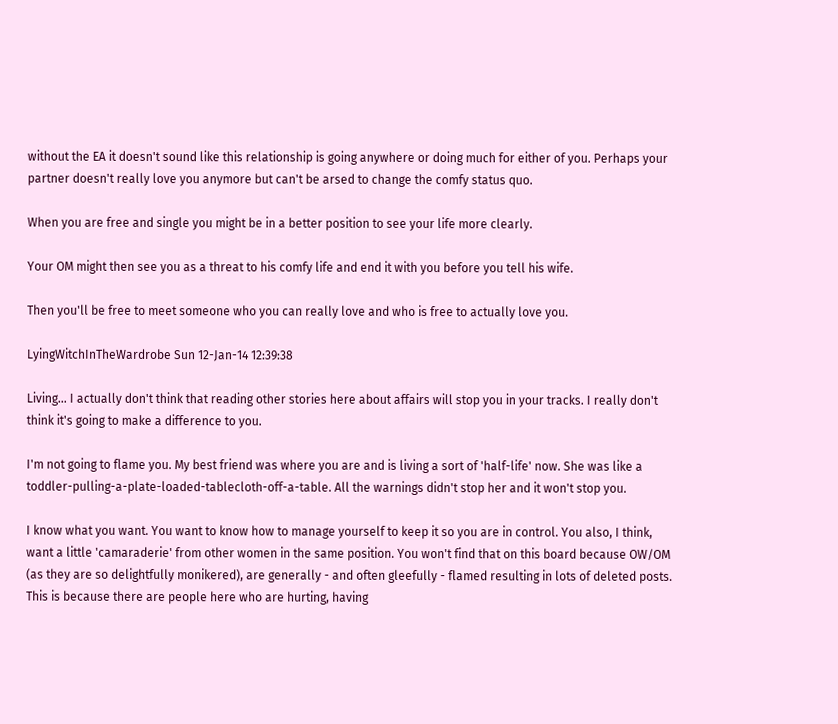without the EA it doesn't sound like this relationship is going anywhere or doing much for either of you. Perhaps your partner doesn't really love you anymore but can't be arsed to change the comfy status quo.

When you are free and single you might be in a better position to see your life more clearly.

Your OM might then see you as a threat to his comfy life and end it with you before you tell his wife.

Then you'll be free to meet someone who you can really love and who is free to actually love you.

LyingWitchInTheWardrobe Sun 12-Jan-14 12:39:38

Living... I actually don't think that reading other stories here about affairs will stop you in your tracks. I really don't think it's going to make a difference to you.

I'm not going to flame you. My best friend was where you are and is living a sort of 'half-life' now. She was like a toddler-pulling-a-plate-loaded-tablecloth-off-a-table. All the warnings didn't stop her and it won't stop you.

I know what you want. You want to know how to manage yourself to keep it so you are in control. You also, I think, want a little 'camaraderie' from other women in the same position. You won't find that on this board because OW/OM (as they are so delightfully monikered), are generally - and often gleefully - flamed resulting in lots of deleted posts. This is because there are people here who are hurting, having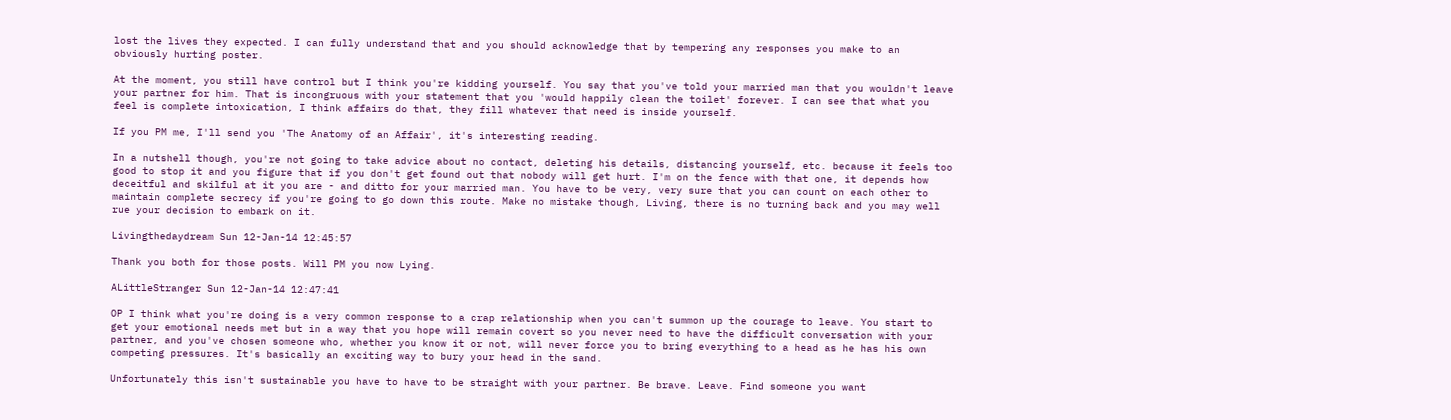lost the lives they expected. I can fully understand that and you should acknowledge that by tempering any responses you make to an obviously hurting poster.

At the moment, you still have control but I think you're kidding yourself. You say that you've told your married man that you wouldn't leave your partner for him. That is incongruous with your statement that you 'would happily clean the toilet' forever. I can see that what you feel is complete intoxication, I think affairs do that, they fill whatever that need is inside yourself.

If you PM me, I'll send you 'The Anatomy of an Affair', it's interesting reading.

In a nutshell though, you're not going to take advice about no contact, deleting his details, distancing yourself, etc. because it feels too good to stop it and you figure that if you don't get found out that nobody will get hurt. I'm on the fence with that one, it depends how deceitful and skilful at it you are - and ditto for your married man. You have to be very, very sure that you can count on each other to maintain complete secrecy if you're going to go down this route. Make no mistake though, Living, there is no turning back and you may well rue your decision to embark on it.

Livingthedaydream Sun 12-Jan-14 12:45:57

Thank you both for those posts. Will PM you now Lying.

ALittleStranger Sun 12-Jan-14 12:47:41

OP I think what you're doing is a very common response to a crap relationship when you can't summon up the courage to leave. You start to get your emotional needs met but in a way that you hope will remain covert so you never need to have the difficult conversation with your partner, and you've chosen someone who, whether you know it or not, will never force you to bring everything to a head as he has his own competing pressures. It's basically an exciting way to bury your head in the sand.

Unfortunately this isn't sustainable you have to have to be straight with your partner. Be brave. Leave. Find someone you want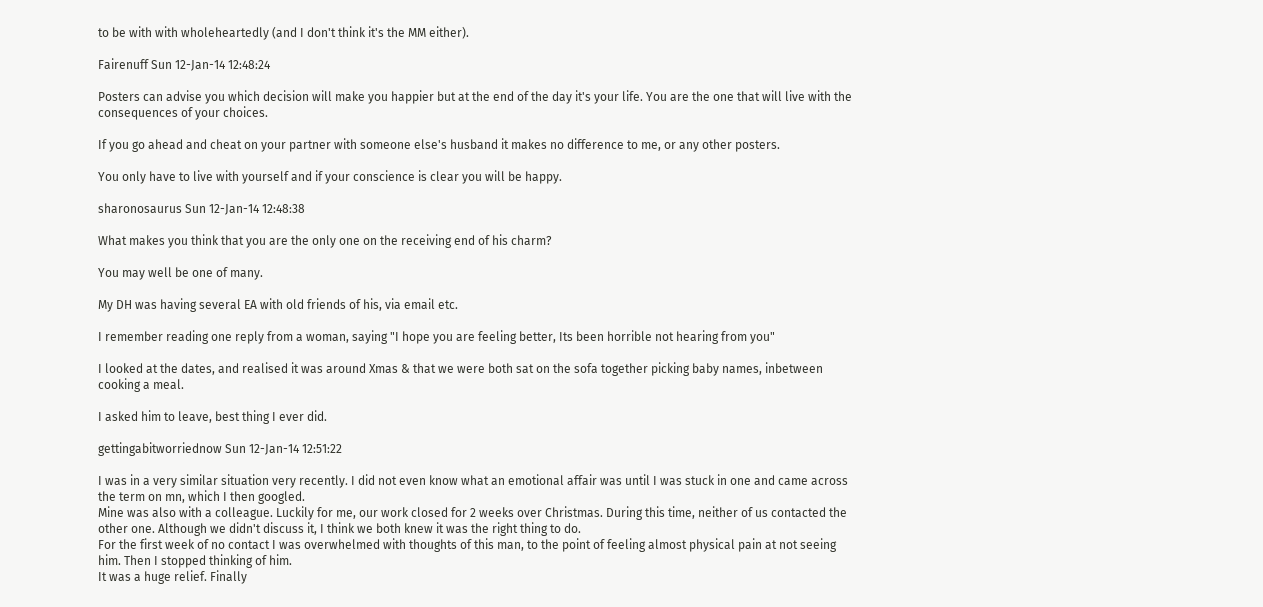to be with with wholeheartedly (and I don't think it's the MM either).

Fairenuff Sun 12-Jan-14 12:48:24

Posters can advise you which decision will make you happier but at the end of the day it's your life. You are the one that will live with the consequences of your choices.

If you go ahead and cheat on your partner with someone else's husband it makes no difference to me, or any other posters.

You only have to live with yourself and if your conscience is clear you will be happy.

sharonosaurus Sun 12-Jan-14 12:48:38

What makes you think that you are the only one on the receiving end of his charm?

You may well be one of many.

My DH was having several EA with old friends of his, via email etc.

I remember reading one reply from a woman, saying "I hope you are feeling better, Its been horrible not hearing from you"

I looked at the dates, and realised it was around Xmas & that we were both sat on the sofa together picking baby names, inbetween cooking a meal.

I asked him to leave, best thing I ever did.

gettingabitworriednow Sun 12-Jan-14 12:51:22

I was in a very similar situation very recently. I did not even know what an emotional affair was until I was stuck in one and came across the term on mn, which I then googled.
Mine was also with a colleague. Luckily for me, our work closed for 2 weeks over Christmas. During this time, neither of us contacted the other one. Although we didn't discuss it, I think we both knew it was the right thing to do.
For the first week of no contact I was overwhelmed with thoughts of this man, to the point of feeling almost physical pain at not seeing him. Then I stopped thinking of him.
It was a huge relief. Finally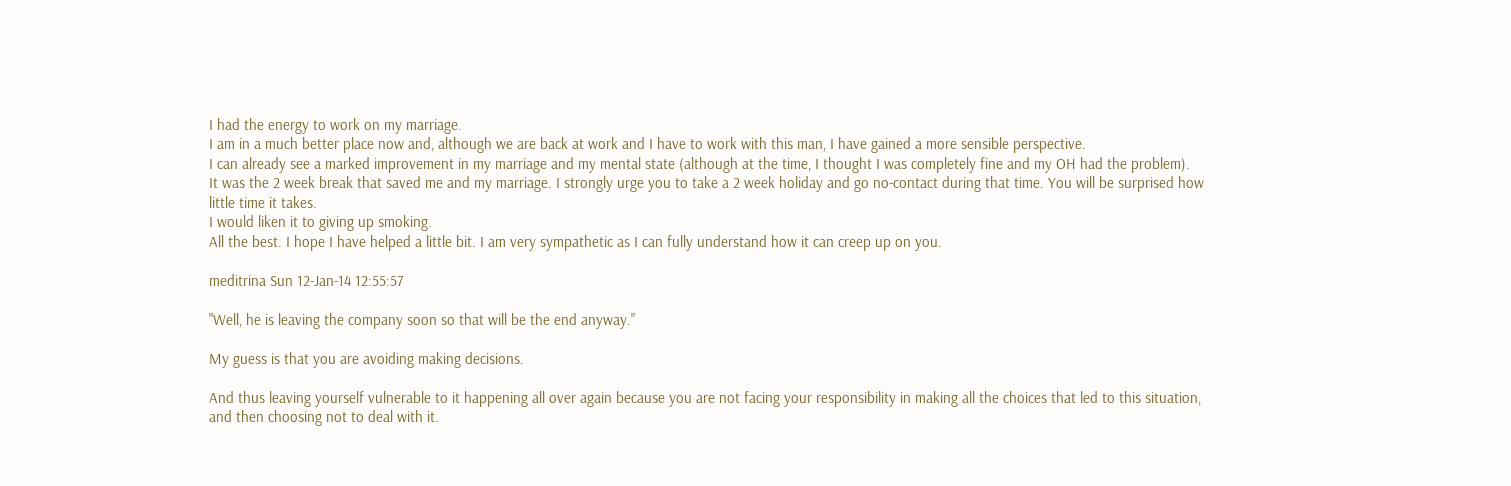I had the energy to work on my marriage.
I am in a much better place now and, although we are back at work and I have to work with this man, I have gained a more sensible perspective.
I can already see a marked improvement in my marriage and my mental state (although at the time, I thought I was completely fine and my OH had the problem).
It was the 2 week break that saved me and my marriage. I strongly urge you to take a 2 week holiday and go no-contact during that time. You will be surprised how little time it takes.
I would liken it to giving up smoking.
All the best. I hope I have helped a little bit. I am very sympathetic as I can fully understand how it can creep up on you.

meditrina Sun 12-Jan-14 12:55:57

"Well, he is leaving the company soon so that will be the end anyway."

My guess is that you are avoiding making decisions.

And thus leaving yourself vulnerable to it happening all over again because you are not facing your responsibility in making all the choices that led to this situation, and then choosing not to deal with it.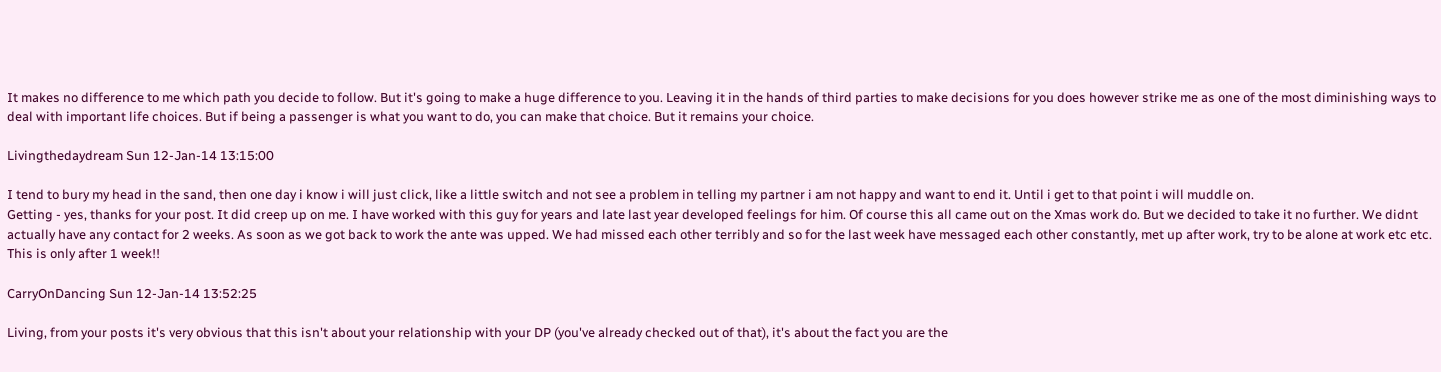It makes no difference to me which path you decide to follow. But it's going to make a huge difference to you. Leaving it in the hands of third parties to make decisions for you does however strike me as one of the most diminishing ways to deal with important life choices. But if being a passenger is what you want to do, you can make that choice. But it remains your choice.

Livingthedaydream Sun 12-Jan-14 13:15:00

I tend to bury my head in the sand, then one day i know i will just click, like a little switch and not see a problem in telling my partner i am not happy and want to end it. Until i get to that point i will muddle on.
Getting - yes, thanks for your post. It did creep up on me. I have worked with this guy for years and late last year developed feelings for him. Of course this all came out on the Xmas work do. But we decided to take it no further. We didnt actually have any contact for 2 weeks. As soon as we got back to work the ante was upped. We had missed each other terribly and so for the last week have messaged each other constantly, met up after work, try to be alone at work etc etc. This is only after 1 week!!

CarryOnDancing Sun 12-Jan-14 13:52:25

Living, from your posts it's very obvious that this isn't about your relationship with your DP (you've already checked out of that), it's about the fact you are the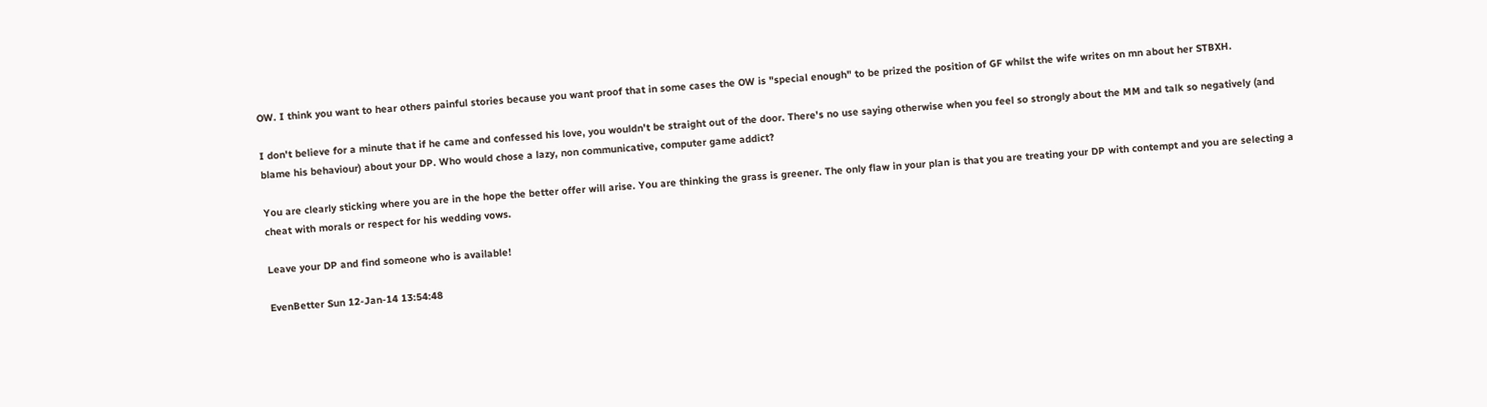OW. I think you want to hear others painful stories because you want proof that in some cases the OW is "special enough" to be prized the position of GF whilst the wife writes on mn about her STBXH.

I don't believe for a minute that if he came and confessed his love, you wouldn't be straight out of the door. There's no use saying otherwise when you feel so strongly about the MM and talk so negatively (and blame his behaviour) about your DP. Who would chose a lazy, non communicative, computer game addict?

You are clearly sticking where you are in the hope the better offer will arise. You are thinking the grass is greener. The only flaw in your plan is that you are treating your DP with contempt and you are selecting a cheat with morals or respect for his wedding vows.

Leave your DP and find someone who is available!

EvenBetter Sun 12-Jan-14 13:54:48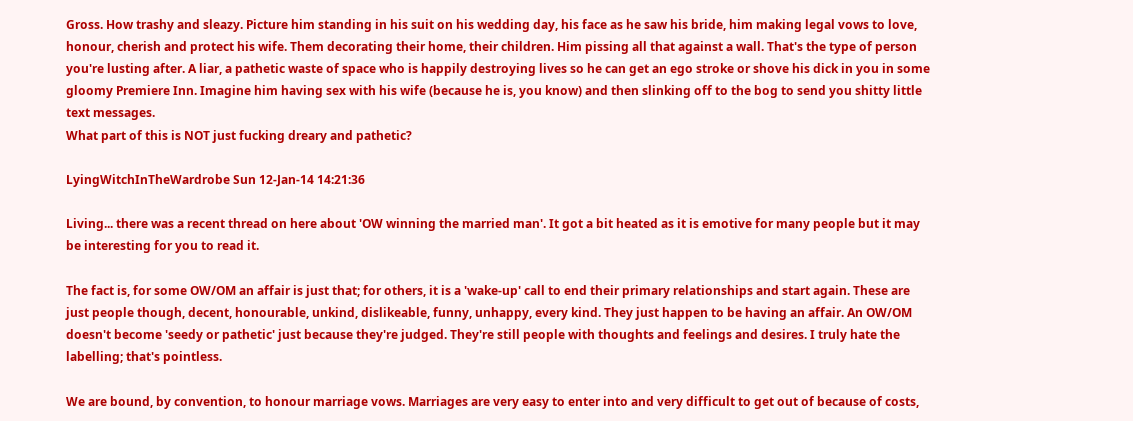Gross. How trashy and sleazy. Picture him standing in his suit on his wedding day, his face as he saw his bride, him making legal vows to love, honour, cherish and protect his wife. Them decorating their home, their children. Him pissing all that against a wall. That's the type of person you're lusting after. A liar, a pathetic waste of space who is happily destroying lives so he can get an ego stroke or shove his dick in you in some gloomy Premiere Inn. Imagine him having sex with his wife (because he is, you know) and then slinking off to the bog to send you shitty little text messages.
What part of this is NOT just fucking dreary and pathetic?

LyingWitchInTheWardrobe Sun 12-Jan-14 14:21:36

Living... there was a recent thread on here about 'OW winning the married man'. It got a bit heated as it is emotive for many people but it may be interesting for you to read it.

The fact is, for some OW/OM an affair is just that; for others, it is a 'wake-up' call to end their primary relationships and start again. These are just people though, decent, honourable, unkind, dislikeable, funny, unhappy, every kind. They just happen to be having an affair. An OW/OM doesn't become 'seedy or pathetic' just because they're judged. They're still people with thoughts and feelings and desires. I truly hate the labelling; that's pointless.

We are bound, by convention, to honour marriage vows. Marriages are very easy to enter into and very difficult to get out of because of costs,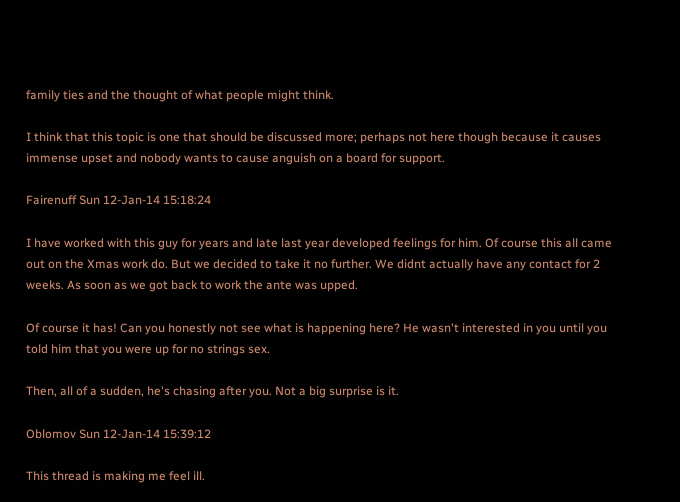family ties and the thought of what people might think.

I think that this topic is one that should be discussed more; perhaps not here though because it causes immense upset and nobody wants to cause anguish on a board for support.

Fairenuff Sun 12-Jan-14 15:18:24

I have worked with this guy for years and late last year developed feelings for him. Of course this all came out on the Xmas work do. But we decided to take it no further. We didnt actually have any contact for 2 weeks. As soon as we got back to work the ante was upped.

Of course it has! Can you honestly not see what is happening here? He wasn't interested in you until you told him that you were up for no strings sex.

Then, all of a sudden, he's chasing after you. Not a big surprise is it.

Oblomov Sun 12-Jan-14 15:39:12

This thread is making me feel ill.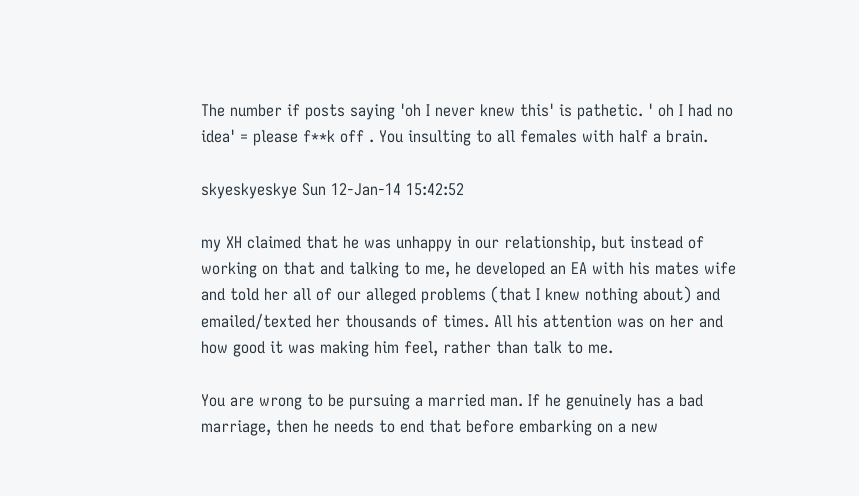The number if posts saying 'oh I never knew this' is pathetic. ' oh I had no idea' = please f**k off . You insulting to all females with half a brain.

skyeskyeskye Sun 12-Jan-14 15:42:52

my XH claimed that he was unhappy in our relationship, but instead of working on that and talking to me, he developed an EA with his mates wife and told her all of our alleged problems (that I knew nothing about) and emailed/texted her thousands of times. All his attention was on her and how good it was making him feel, rather than talk to me.

You are wrong to be pursuing a married man. If he genuinely has a bad marriage, then he needs to end that before embarking on a new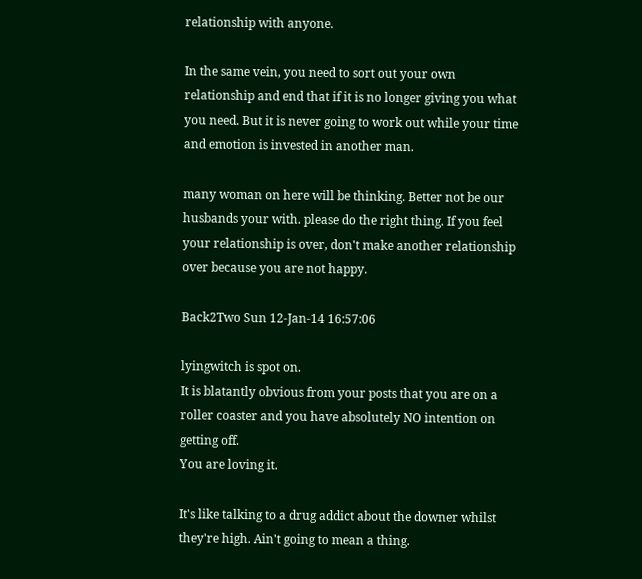relationship with anyone.

In the same vein, you need to sort out your own relationship and end that if it is no longer giving you what you need. But it is never going to work out while your time and emotion is invested in another man.

many woman on here will be thinking. Better not be our husbands your with. please do the right thing. If you feel your relationship is over, don't make another relationship over because you are not happy.

Back2Two Sun 12-Jan-14 16:57:06

lyingwitch is spot on.
It is blatantly obvious from your posts that you are on a roller coaster and you have absolutely NO intention on getting off.
You are loving it.

It's like talking to a drug addict about the downer whilst they're high. Ain't going to mean a thing.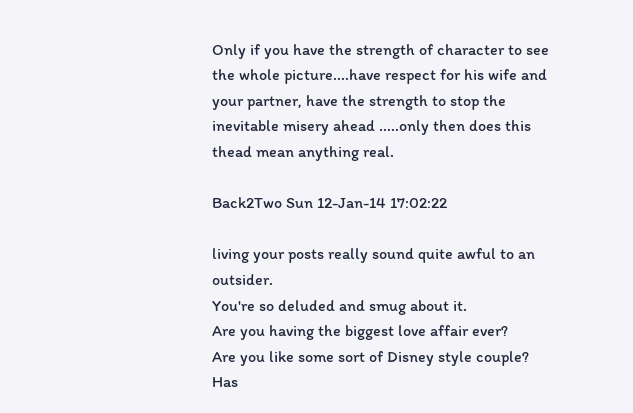Only if you have the strength of character to see the whole picture....have respect for his wife and your partner, have the strength to stop the inevitable misery ahead .....only then does this thead mean anything real.

Back2Two Sun 12-Jan-14 17:02:22

living your posts really sound quite awful to an outsider.
You're so deluded and smug about it.
Are you having the biggest love affair ever?
Are you like some sort of Disney style couple?
Has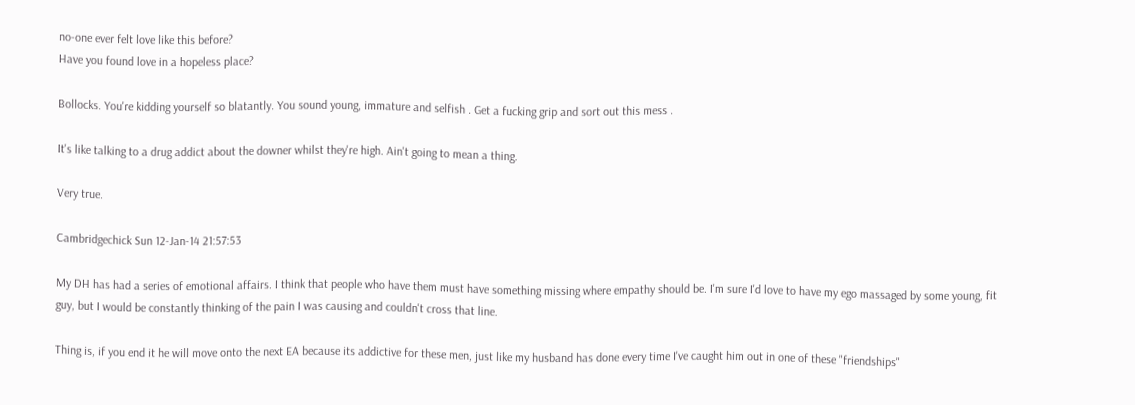no-one ever felt love like this before?
Have you found love in a hopeless place?

Bollocks. You're kidding yourself so blatantly. You sound young, immature and selfish . Get a fucking grip and sort out this mess .

It's like talking to a drug addict about the downer whilst they're high. Ain't going to mean a thing.

Very true.

Cambridgechick Sun 12-Jan-14 21:57:53

My DH has had a series of emotional affairs. I think that people who have them must have something missing where empathy should be. I'm sure I'd love to have my ego massaged by some young, fit guy, but I would be constantly thinking of the pain I was causing and couldn't cross that line.

Thing is, if you end it he will move onto the next EA because its addictive for these men, just like my husband has done every time I've caught him out in one of these "friendships"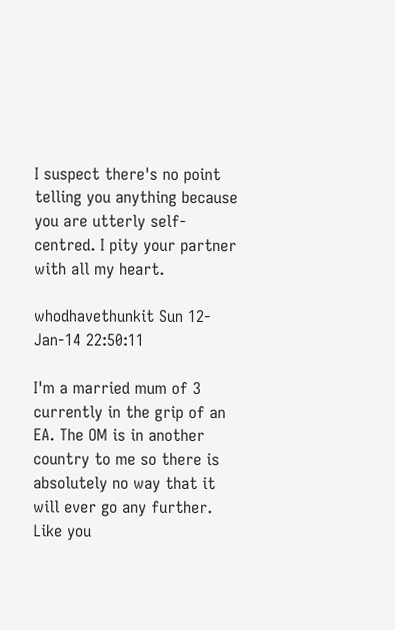I suspect there's no point telling you anything because you are utterly self-centred. I pity your partner with all my heart.

whodhavethunkit Sun 12-Jan-14 22:50:11

I'm a married mum of 3 currently in the grip of an EA. The OM is in another country to me so there is absolutely no way that it will ever go any further. Like you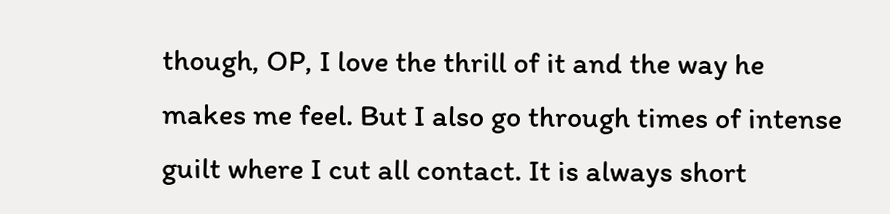though, OP, I love the thrill of it and the way he makes me feel. But I also go through times of intense guilt where I cut all contact. It is always short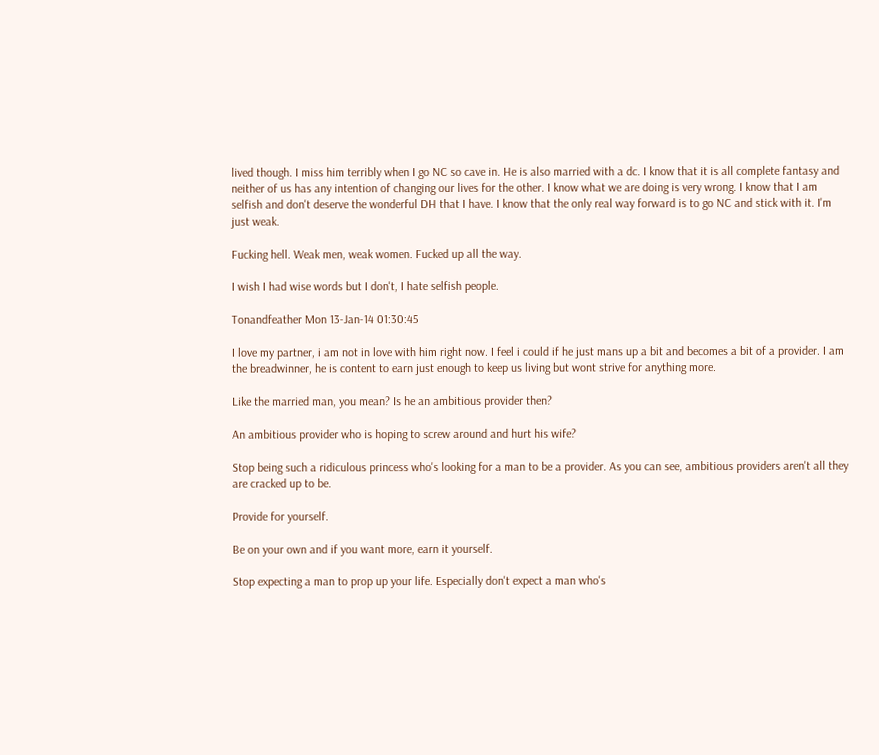lived though. I miss him terribly when I go NC so cave in. He is also married with a dc. I know that it is all complete fantasy and neither of us has any intention of changing our lives for the other. I know what we are doing is very wrong. I know that I am selfish and don't deserve the wonderful DH that I have. I know that the only real way forward is to go NC and stick with it. I'm just weak.

Fucking hell. Weak men, weak women. Fucked up all the way.

I wish I had wise words but I don't, I hate selfish people.

Tonandfeather Mon 13-Jan-14 01:30:45

I love my partner, i am not in love with him right now. I feel i could if he just mans up a bit and becomes a bit of a provider. I am the breadwinner, he is content to earn just enough to keep us living but wont strive for anything more.

Like the married man, you mean? Is he an ambitious provider then?

An ambitious provider who is hoping to screw around and hurt his wife?

Stop being such a ridiculous princess who's looking for a man to be a provider. As you can see, ambitious providers aren't all they are cracked up to be.

Provide for yourself.

Be on your own and if you want more, earn it yourself.

Stop expecting a man to prop up your life. Especially don't expect a man who's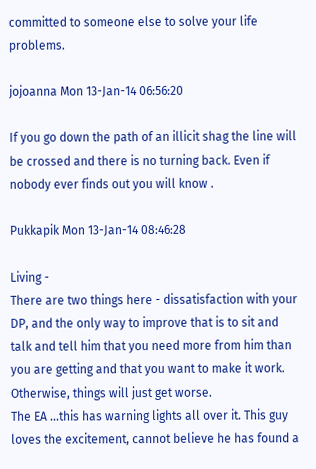committed to someone else to solve your life problems.

jojoanna Mon 13-Jan-14 06:56:20

If you go down the path of an illicit shag the line will be crossed and there is no turning back. Even if nobody ever finds out you will know .

Pukkapik Mon 13-Jan-14 08:46:28

Living -
There are two things here - dissatisfaction with your DP, and the only way to improve that is to sit and talk and tell him that you need more from him than you are getting and that you want to make it work. Otherwise, things will just get worse.
The EA ...this has warning lights all over it. This guy loves the excitement, cannot believe he has found a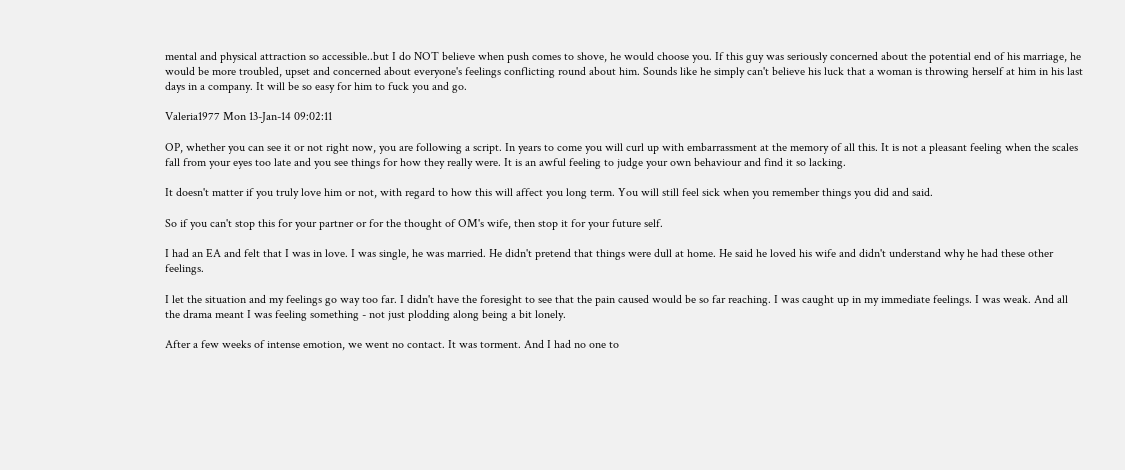mental and physical attraction so accessible..but I do NOT believe when push comes to shove, he would choose you. If this guy was seriously concerned about the potential end of his marriage, he would be more troubled, upset and concerned about everyone's feelings conflicting round about him. Sounds like he simply can't believe his luck that a woman is throwing herself at him in his last days in a company. It will be so easy for him to fuck you and go.

Valeria1977 Mon 13-Jan-14 09:02:11

OP, whether you can see it or not right now, you are following a script. In years to come you will curl up with embarrassment at the memory of all this. It is not a pleasant feeling when the scales fall from your eyes too late and you see things for how they really were. It is an awful feeling to judge your own behaviour and find it so lacking.

It doesn't matter if you truly love him or not, with regard to how this will affect you long term. You will still feel sick when you remember things you did and said.

So if you can't stop this for your partner or for the thought of OM's wife, then stop it for your future self.

I had an EA and felt that I was in love. I was single, he was married. He didn't pretend that things were dull at home. He said he loved his wife and didn't understand why he had these other feelings.

I let the situation and my feelings go way too far. I didn't have the foresight to see that the pain caused would be so far reaching. I was caught up in my immediate feelings. I was weak. And all the drama meant I was feeling something - not just plodding along being a bit lonely.

After a few weeks of intense emotion, we went no contact. It was torment. And I had no one to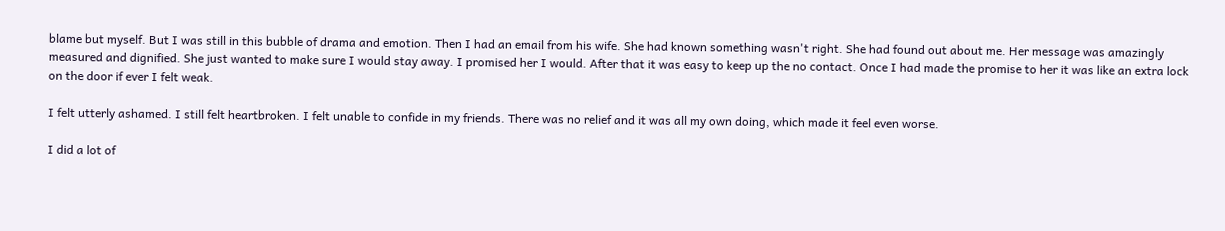blame but myself. But I was still in this bubble of drama and emotion. Then I had an email from his wife. She had known something wasn't right. She had found out about me. Her message was amazingly measured and dignified. She just wanted to make sure I would stay away. I promised her I would. After that it was easy to keep up the no contact. Once I had made the promise to her it was like an extra lock on the door if ever I felt weak.

I felt utterly ashamed. I still felt heartbroken. I felt unable to confide in my friends. There was no relief and it was all my own doing, which made it feel even worse.

I did a lot of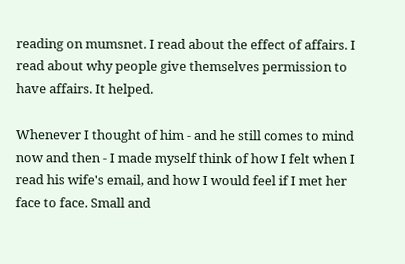reading on mumsnet. I read about the effect of affairs. I read about why people give themselves permission to have affairs. It helped.

Whenever I thought of him - and he still comes to mind now and then - I made myself think of how I felt when I read his wife's email, and how I would feel if I met her face to face. Small and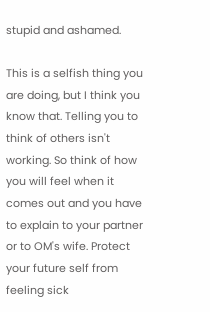stupid and ashamed.

This is a selfish thing you are doing, but I think you know that. Telling you to think of others isn't working. So think of how you will feel when it comes out and you have to explain to your partner or to OM's wife. Protect your future self from feeling sick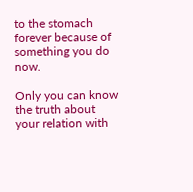to the stomach forever because of something you do now.

Only you can know the truth about your relation with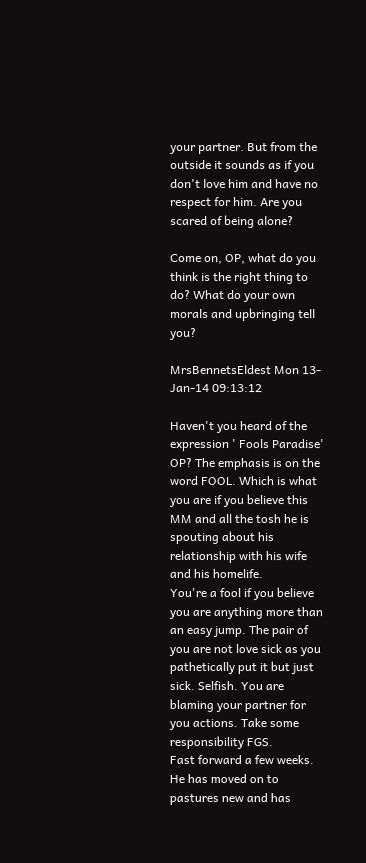your partner. But from the outside it sounds as if you don't love him and have no respect for him. Are you scared of being alone?

Come on, OP, what do you think is the right thing to do? What do your own morals and upbringing tell you?

MrsBennetsEldest Mon 13-Jan-14 09:13:12

Haven't you heard of the expression ' Fools Paradise' OP? The emphasis is on the word FOOL. Which is what you are if you believe this MM and all the tosh he is spouting about his relationship with his wife and his homelife.
You're a fool if you believe you are anything more than an easy jump. The pair of you are not love sick as you pathetically put it but just sick. Selfish. You are blaming your partner for you actions. Take some responsibility FGS.
Fast forward a few weeks. He has moved on to pastures new and has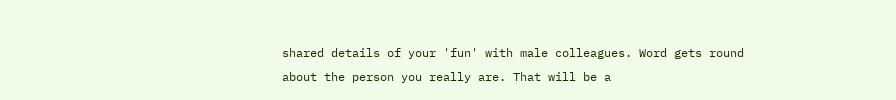shared details of your 'fun' with male colleagues. Word gets round about the person you really are. That will be a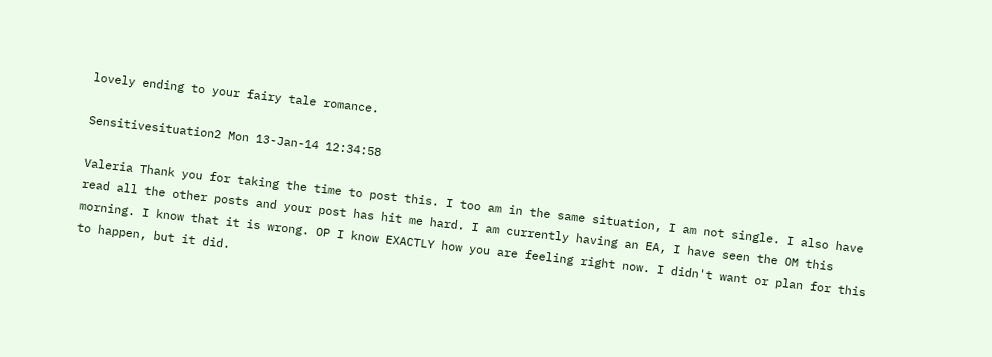lovely ending to your fairy tale romance.

Sensitivesituation2 Mon 13-Jan-14 12:34:58

Valeria Thank you for taking the time to post this. I too am in the same situation, I am not single. I also have read all the other posts and your post has hit me hard. I am currently having an EA, I have seen the OM this morning. I know that it is wrong. OP I know EXACTLY how you are feeling right now. I didn't want or plan for this to happen, but it did.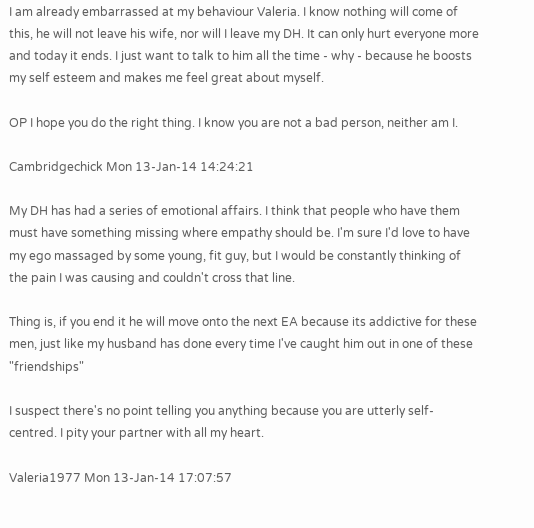I am already embarrassed at my behaviour Valeria. I know nothing will come of this, he will not leave his wife, nor will I leave my DH. It can only hurt everyone more and today it ends. I just want to talk to him all the time - why - because he boosts my self esteem and makes me feel great about myself.

OP I hope you do the right thing. I know you are not a bad person, neither am I.

Cambridgechick Mon 13-Jan-14 14:24:21

My DH has had a series of emotional affairs. I think that people who have them must have something missing where empathy should be. I'm sure I'd love to have my ego massaged by some young, fit guy, but I would be constantly thinking of the pain I was causing and couldn't cross that line.

Thing is, if you end it he will move onto the next EA because its addictive for these men, just like my husband has done every time I've caught him out in one of these "friendships"

I suspect there's no point telling you anything because you are utterly self-centred. I pity your partner with all my heart.

Valeria1977 Mon 13-Jan-14 17:07:57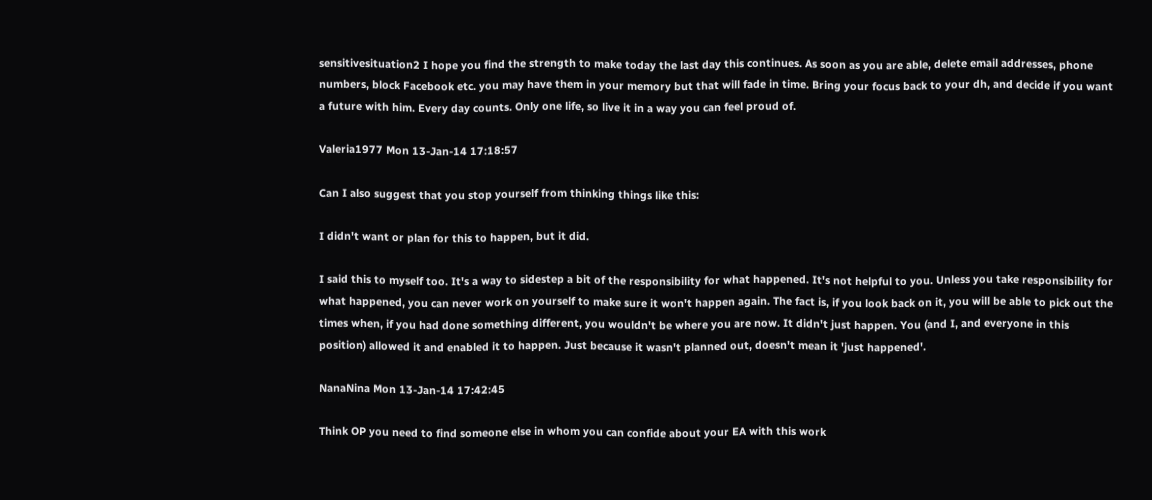sensitivesituation2 I hope you find the strength to make today the last day this continues. As soon as you are able, delete email addresses, phone numbers, block Facebook etc. you may have them in your memory but that will fade in time. Bring your focus back to your dh, and decide if you want a future with him. Every day counts. Only one life, so live it in a way you can feel proud of.

Valeria1977 Mon 13-Jan-14 17:18:57

Can I also suggest that you stop yourself from thinking things like this:

I didn't want or plan for this to happen, but it did.

I said this to myself too. It's a way to sidestep a bit of the responsibility for what happened. It's not helpful to you. Unless you take responsibility for what happened, you can never work on yourself to make sure it won't happen again. The fact is, if you look back on it, you will be able to pick out the times when, if you had done something different, you wouldn't be where you are now. It didn't just happen. You (and I, and everyone in this position) allowed it and enabled it to happen. Just because it wasn't planned out, doesn't mean it 'just happened'.

NanaNina Mon 13-Jan-14 17:42:45

Think OP you need to find someone else in whom you can confide about your EA with this work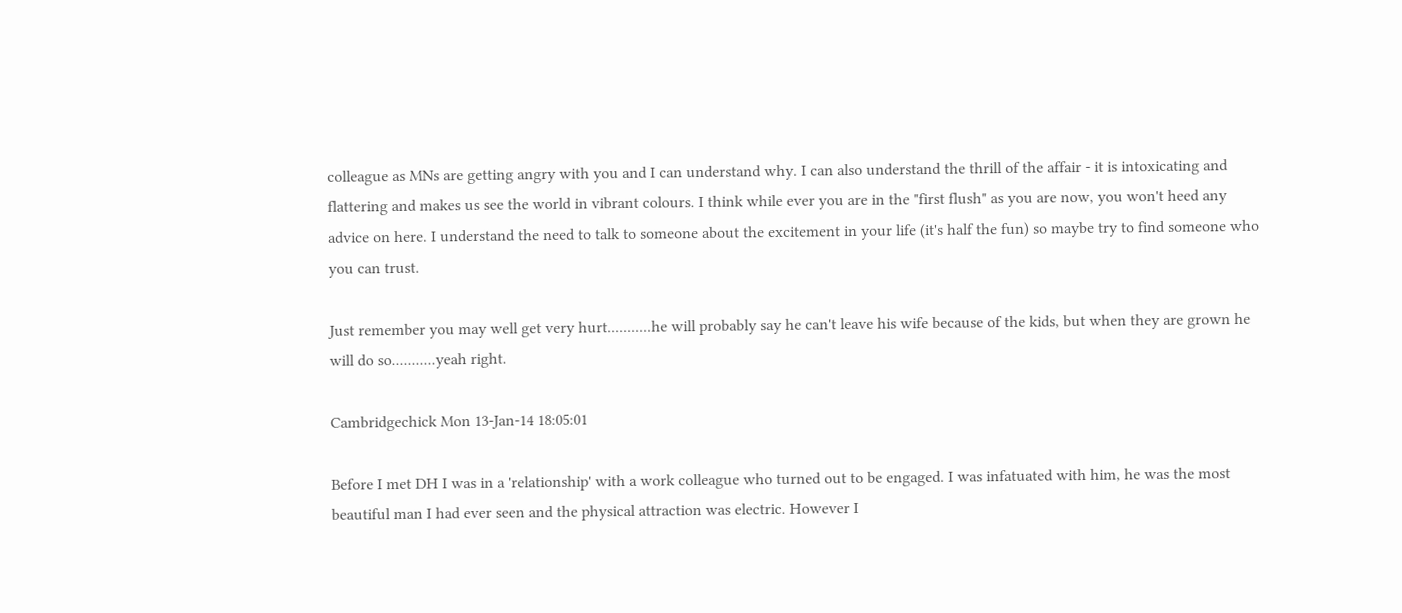colleague as MNs are getting angry with you and I can understand why. I can also understand the thrill of the affair - it is intoxicating and flattering and makes us see the world in vibrant colours. I think while ever you are in the "first flush" as you are now, you won't heed any advice on here. I understand the need to talk to someone about the excitement in your life (it's half the fun) so maybe try to find someone who you can trust.

Just remember you may well get very hurt...........he will probably say he can't leave his wife because of the kids, but when they are grown he will do so...........yeah right.

Cambridgechick Mon 13-Jan-14 18:05:01

Before I met DH I was in a 'relationship' with a work colleague who turned out to be engaged. I was infatuated with him, he was the most beautiful man I had ever seen and the physical attraction was electric. However I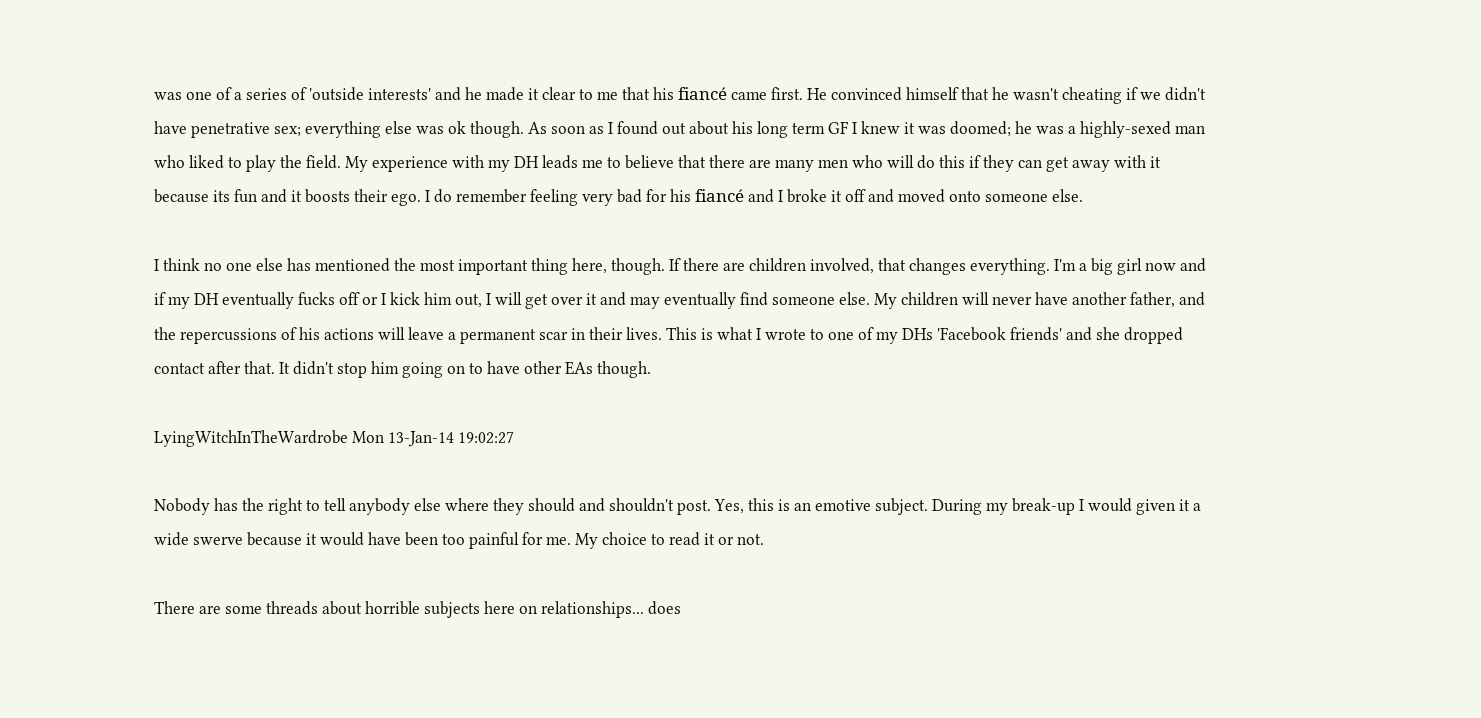was one of a series of 'outside interests' and he made it clear to me that his fiancé came first. He convinced himself that he wasn't cheating if we didn't have penetrative sex; everything else was ok though. As soon as I found out about his long term GF I knew it was doomed; he was a highly-sexed man who liked to play the field. My experience with my DH leads me to believe that there are many men who will do this if they can get away with it because its fun and it boosts their ego. I do remember feeling very bad for his fiancé and I broke it off and moved onto someone else.

I think no one else has mentioned the most important thing here, though. If there are children involved, that changes everything. I'm a big girl now and if my DH eventually fucks off or I kick him out, I will get over it and may eventually find someone else. My children will never have another father, and the repercussions of his actions will leave a permanent scar in their lives. This is what I wrote to one of my DHs 'Facebook friends' and she dropped contact after that. It didn't stop him going on to have other EAs though.

LyingWitchInTheWardrobe Mon 13-Jan-14 19:02:27

Nobody has the right to tell anybody else where they should and shouldn't post. Yes, this is an emotive subject. During my break-up I would given it a wide swerve because it would have been too painful for me. My choice to read it or not.

There are some threads about horrible subjects here on relationships... does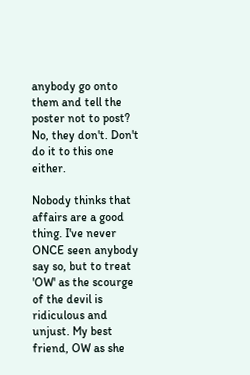anybody go onto them and tell the poster not to post? No, they don't. Don't do it to this one either.

Nobody thinks that affairs are a good thing. I've never ONCE seen anybody say so, but to treat 'OW' as the scourge of the devil is ridiculous and unjust. My best friend, OW as she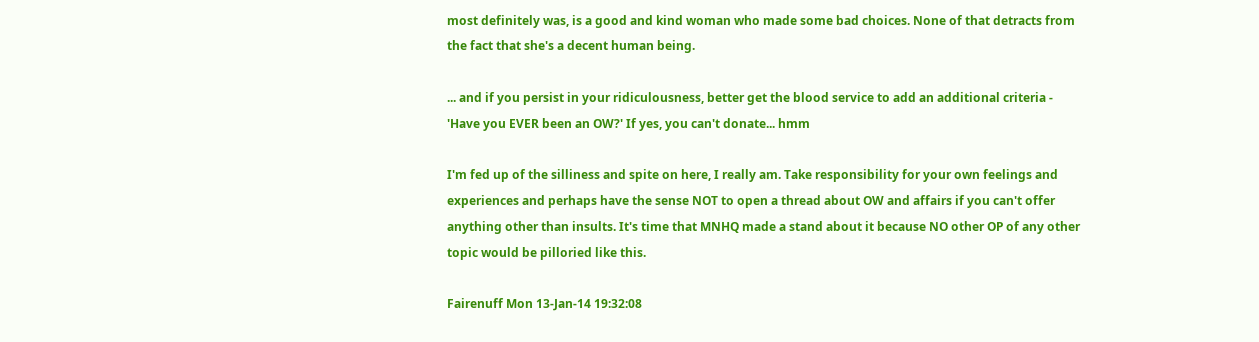most definitely was, is a good and kind woman who made some bad choices. None of that detracts from the fact that she's a decent human being.

... and if you persist in your ridiculousness, better get the blood service to add an additional criteria - 'Have you EVER been an OW?' If yes, you can't donate... hmm

I'm fed up of the silliness and spite on here, I really am. Take responsibility for your own feelings and experiences and perhaps have the sense NOT to open a thread about OW and affairs if you can't offer anything other than insults. It's time that MNHQ made a stand about it because NO other OP of any other topic would be pilloried like this.

Fairenuff Mon 13-Jan-14 19:32:08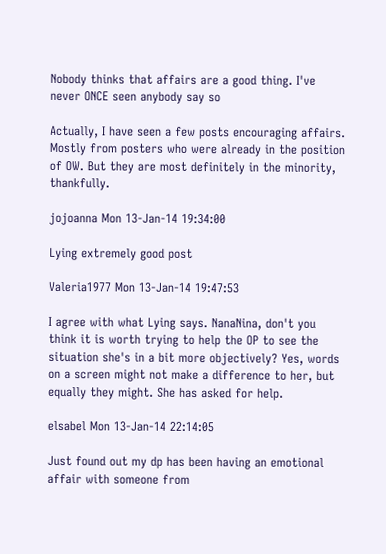Nobody thinks that affairs are a good thing. I've never ONCE seen anybody say so

Actually, I have seen a few posts encouraging affairs. Mostly from posters who were already in the position of OW. But they are most definitely in the minority, thankfully.

jojoanna Mon 13-Jan-14 19:34:00

Lying extremely good post

Valeria1977 Mon 13-Jan-14 19:47:53

I agree with what Lying says. NanaNina, don't you think it is worth trying to help the OP to see the situation she's in a bit more objectively? Yes, words on a screen might not make a difference to her, but equally they might. She has asked for help.

elsabel Mon 13-Jan-14 22:14:05

Just found out my dp has been having an emotional affair with someone from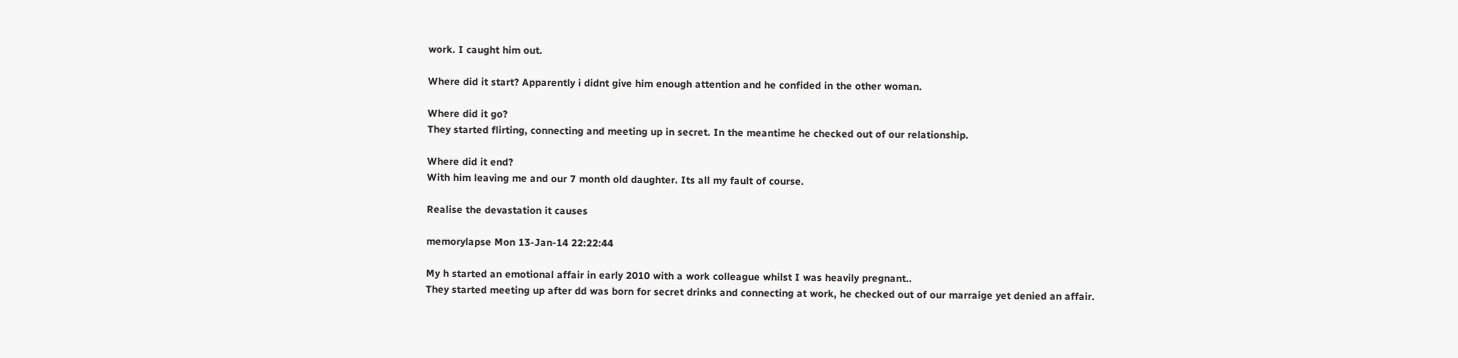work. I caught him out.

Where did it start? Apparently i didnt give him enough attention and he confided in the other woman.

Where did it go?
They started flirting, connecting and meeting up in secret. In the meantime he checked out of our relationship.

Where did it end?
With him leaving me and our 7 month old daughter. Its all my fault of course.

Realise the devastation it causes

memorylapse Mon 13-Jan-14 22:22:44

My h started an emotional affair in early 2010 with a work colleague whilst I was heavily pregnant..
They started meeting up after dd was born for secret drinks and connecting at work, he checked out of our marraige yet denied an affair.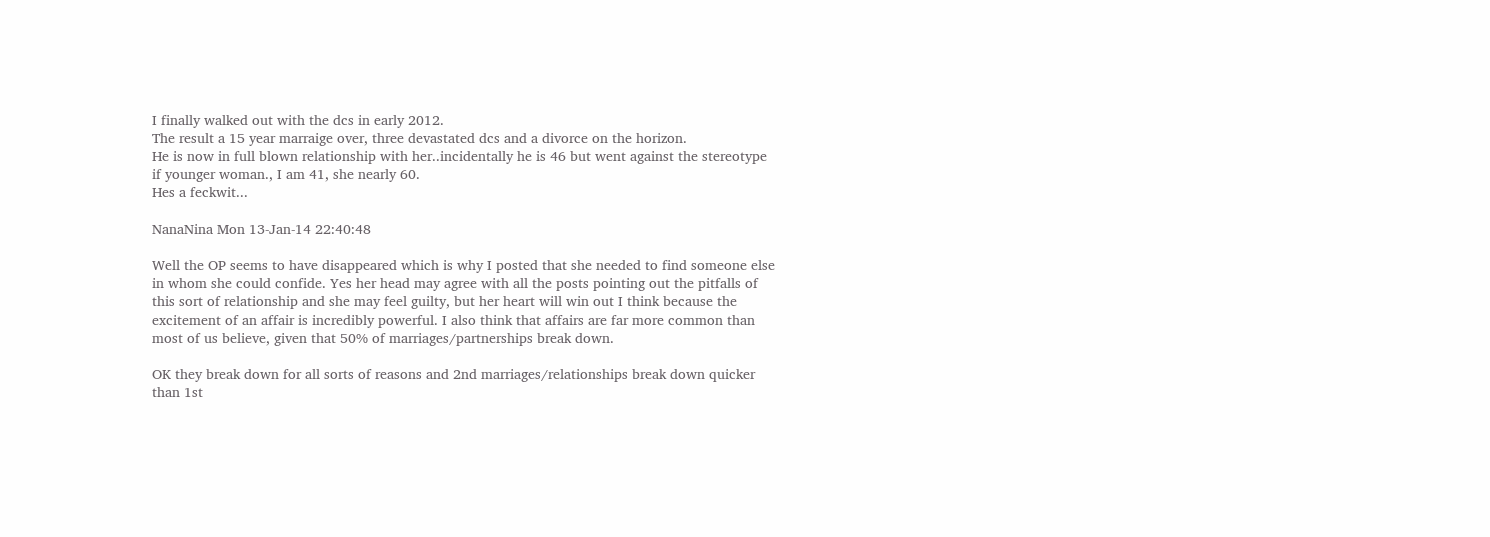I finally walked out with the dcs in early 2012.
The result a 15 year marraige over, three devastated dcs and a divorce on the horizon.
He is now in full blown relationship with her..incidentally he is 46 but went against the stereotype if younger woman., I am 41, she nearly 60.
Hes a feckwit...

NanaNina Mon 13-Jan-14 22:40:48

Well the OP seems to have disappeared which is why I posted that she needed to find someone else in whom she could confide. Yes her head may agree with all the posts pointing out the pitfalls of this sort of relationship and she may feel guilty, but her heart will win out I think because the excitement of an affair is incredibly powerful. I also think that affairs are far more common than most of us believe, given that 50% of marriages/partnerships break down.

OK they break down for all sorts of reasons and 2nd marriages/relationships break down quicker than 1st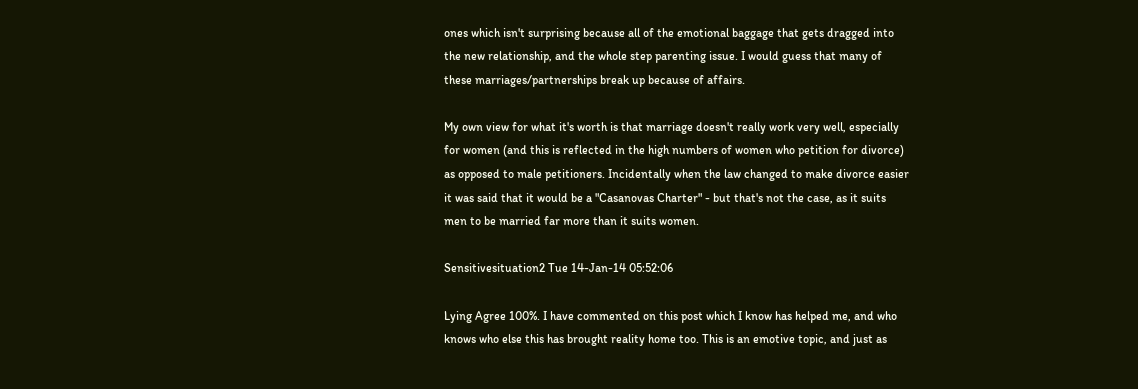ones which isn't surprising because all of the emotional baggage that gets dragged into the new relationship, and the whole step parenting issue. I would guess that many of these marriages/partnerships break up because of affairs.

My own view for what it's worth is that marriage doesn't really work very well, especially for women (and this is reflected in the high numbers of women who petition for divorce) as opposed to male petitioners. Incidentally when the law changed to make divorce easier it was said that it would be a "Casanovas Charter" - but that's not the case, as it suits men to be married far more than it suits women.

Sensitivesituation2 Tue 14-Jan-14 05:52:06

Lying Agree 100%. I have commented on this post which I know has helped me, and who knows who else this has brought reality home too. This is an emotive topic, and just as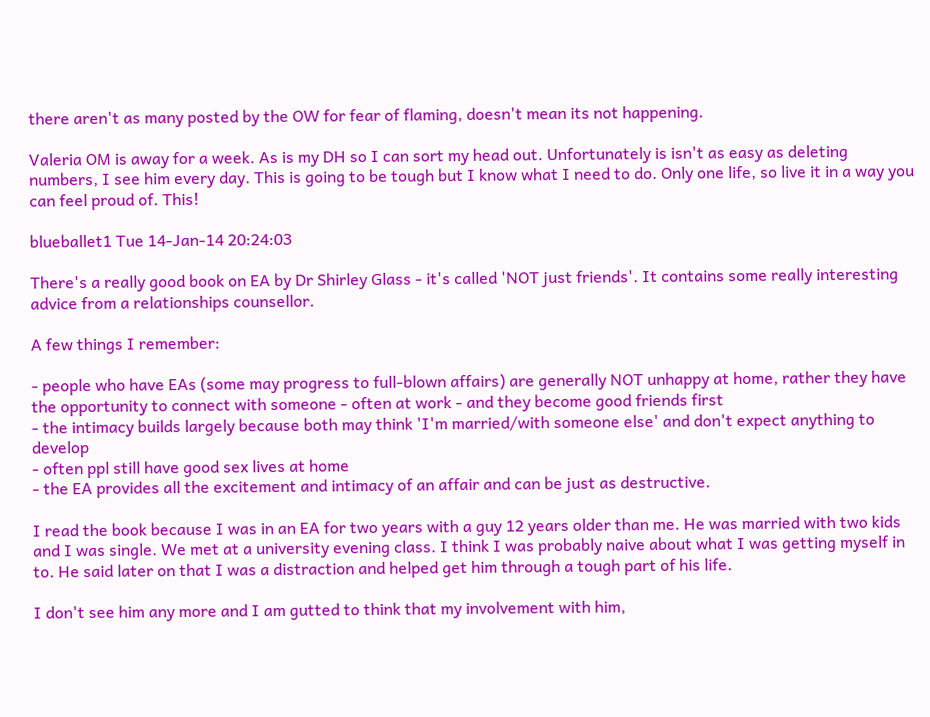there aren't as many posted by the OW for fear of flaming, doesn't mean its not happening.

Valeria OM is away for a week. As is my DH so I can sort my head out. Unfortunately is isn't as easy as deleting numbers, I see him every day. This is going to be tough but I know what I need to do. Only one life, so live it in a way you can feel proud of. This!

blueballet1 Tue 14-Jan-14 20:24:03

There's a really good book on EA by Dr Shirley Glass - it's called 'NOT just friends'. It contains some really interesting advice from a relationships counsellor.

A few things I remember:

- people who have EAs (some may progress to full-blown affairs) are generally NOT unhappy at home, rather they have the opportunity to connect with someone - often at work - and they become good friends first
- the intimacy builds largely because both may think 'I'm married/with someone else' and don't expect anything to develop
- often ppl still have good sex lives at home
- the EA provides all the excitement and intimacy of an affair and can be just as destructive.

I read the book because I was in an EA for two years with a guy 12 years older than me. He was married with two kids and I was single. We met at a university evening class. I think I was probably naive about what I was getting myself in to. He said later on that I was a distraction and helped get him through a tough part of his life.

I don't see him any more and I am gutted to think that my involvement with him,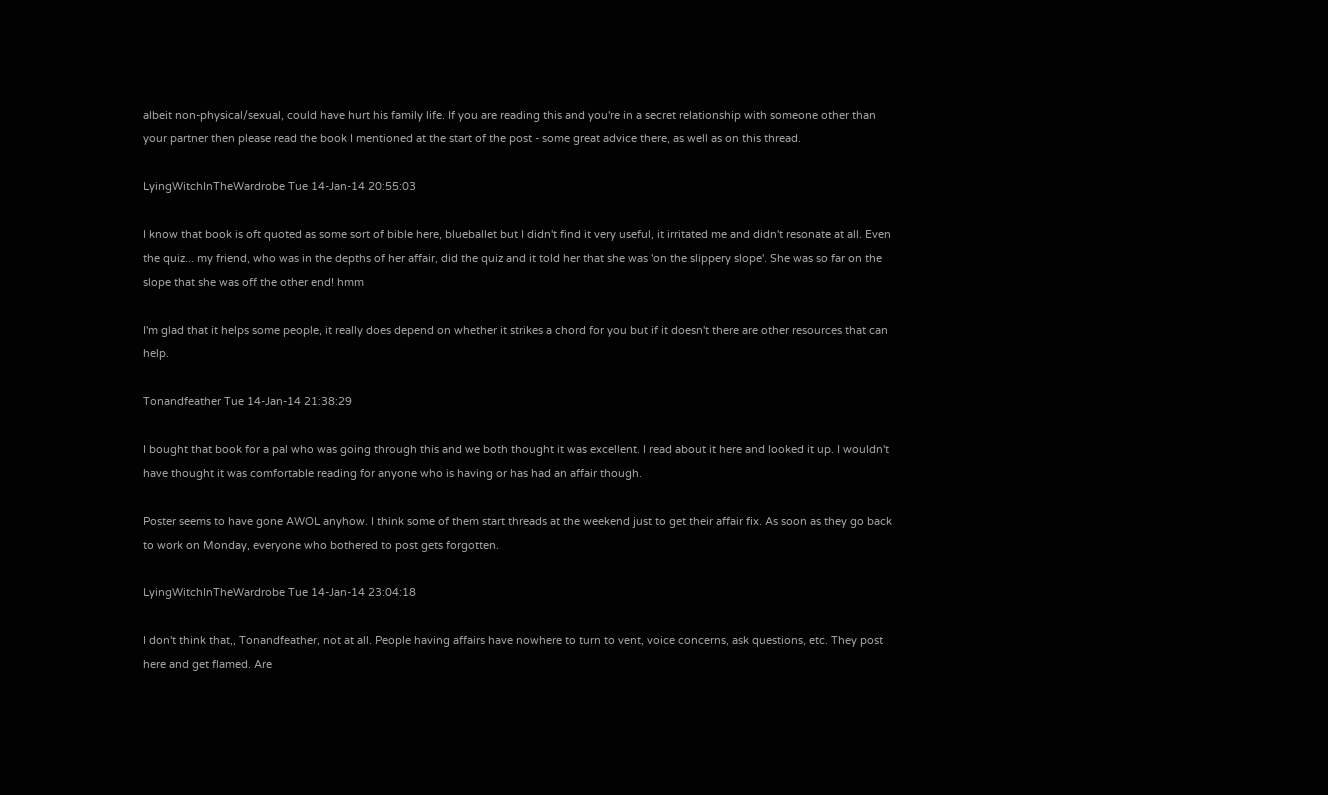albeit non-physical/sexual, could have hurt his family life. If you are reading this and you're in a secret relationship with someone other than your partner then please read the book I mentioned at the start of the post - some great advice there, as well as on this thread.

LyingWitchInTheWardrobe Tue 14-Jan-14 20:55:03

I know that book is oft quoted as some sort of bible here, blueballet but I didn't find it very useful, it irritated me and didn't resonate at all. Even the quiz... my friend, who was in the depths of her affair, did the quiz and it told her that she was 'on the slippery slope'. She was so far on the slope that she was off the other end! hmm

I'm glad that it helps some people, it really does depend on whether it strikes a chord for you but if it doesn't there are other resources that can help.

Tonandfeather Tue 14-Jan-14 21:38:29

I bought that book for a pal who was going through this and we both thought it was excellent. I read about it here and looked it up. I wouldn't have thought it was comfortable reading for anyone who is having or has had an affair though.

Poster seems to have gone AWOL anyhow. I think some of them start threads at the weekend just to get their affair fix. As soon as they go back to work on Monday, everyone who bothered to post gets forgotten.

LyingWitchInTheWardrobe Tue 14-Jan-14 23:04:18

I don't think that,, Tonandfeather, not at all. People having affairs have nowhere to turn to vent, voice concerns, ask questions, etc. They post here and get flamed. Are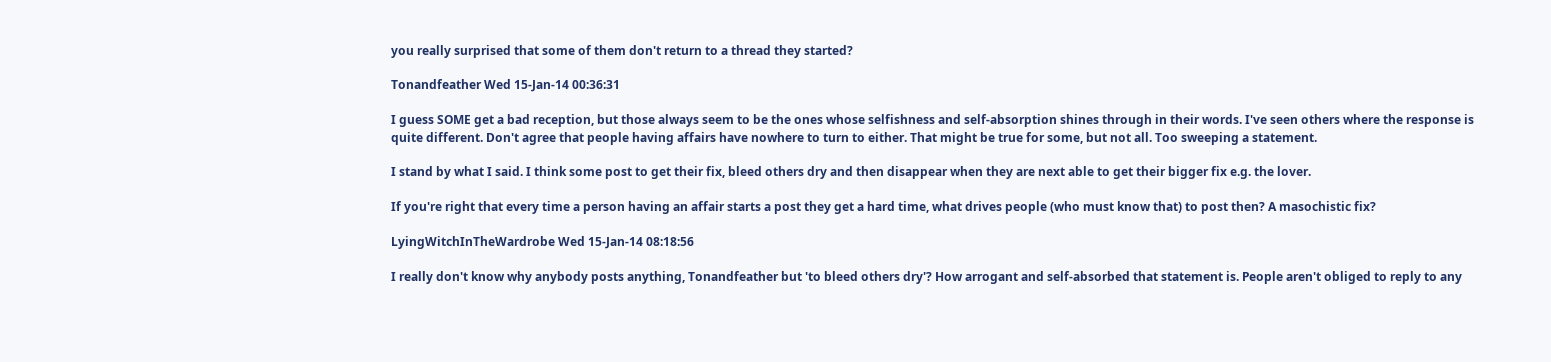you really surprised that some of them don't return to a thread they started?

Tonandfeather Wed 15-Jan-14 00:36:31

I guess SOME get a bad reception, but those always seem to be the ones whose selfishness and self-absorption shines through in their words. I've seen others where the response is quite different. Don't agree that people having affairs have nowhere to turn to either. That might be true for some, but not all. Too sweeping a statement.

I stand by what I said. I think some post to get their fix, bleed others dry and then disappear when they are next able to get their bigger fix e.g. the lover.

If you're right that every time a person having an affair starts a post they get a hard time, what drives people (who must know that) to post then? A masochistic fix?

LyingWitchInTheWardrobe Wed 15-Jan-14 08:18:56

I really don't know why anybody posts anything, Tonandfeather but 'to bleed others dry'? How arrogant and self-absorbed that statement is. People aren't obliged to reply to any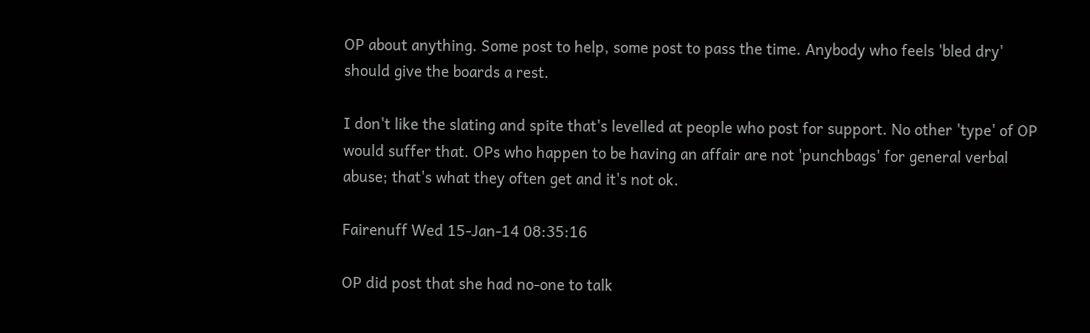OP about anything. Some post to help, some post to pass the time. Anybody who feels 'bled dry' should give the boards a rest.

I don't like the slating and spite that's levelled at people who post for support. No other 'type' of OP would suffer that. OPs who happen to be having an affair are not 'punchbags' for general verbal abuse; that's what they often get and it's not ok.

Fairenuff Wed 15-Jan-14 08:35:16

OP did post that she had no-one to talk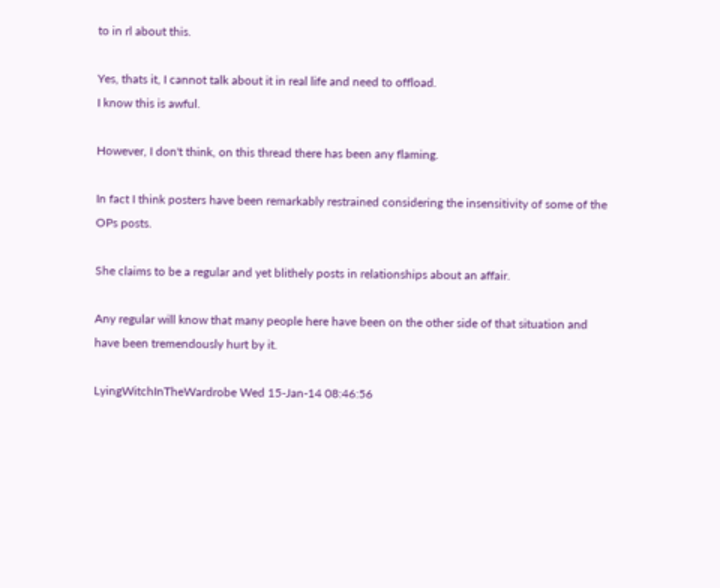to in rl about this.

Yes, thats it, I cannot talk about it in real life and need to offload.
I know this is awful.

However, I don't think, on this thread there has been any flaming.

In fact I think posters have been remarkably restrained considering the insensitivity of some of the OPs posts.

She claims to be a regular and yet blithely posts in relationships about an affair.

Any regular will know that many people here have been on the other side of that situation and have been tremendously hurt by it.

LyingWitchInTheWardrobe Wed 15-Jan-14 08:46:56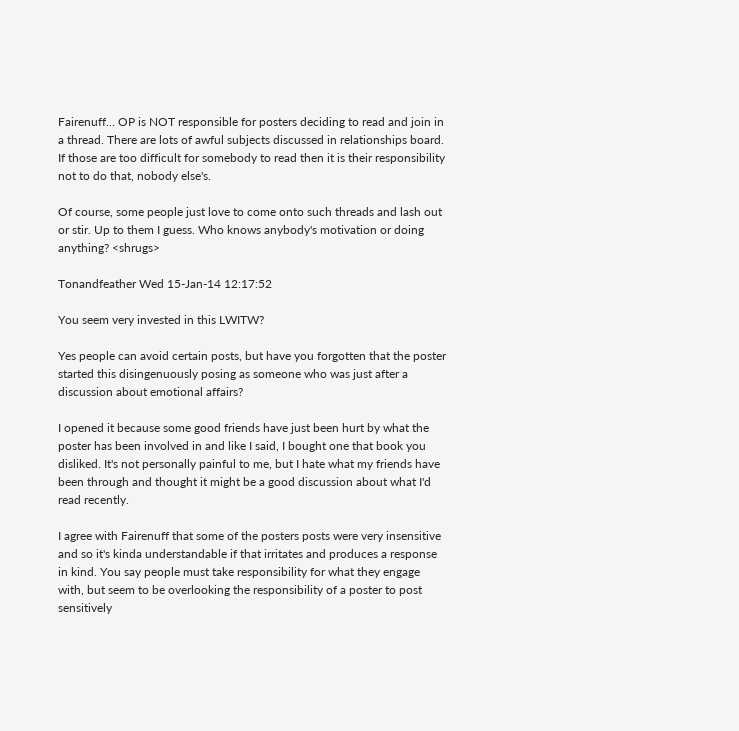Fairenuff... OP is NOT responsible for posters deciding to read and join in a thread. There are lots of awful subjects discussed in relationships board. If those are too difficult for somebody to read then it is their responsibility not to do that, nobody else's.

Of course, some people just love to come onto such threads and lash out or stir. Up to them I guess. Who knows anybody's motivation or doing anything? <shrugs>

Tonandfeather Wed 15-Jan-14 12:17:52

You seem very invested in this LWITW?

Yes people can avoid certain posts, but have you forgotten that the poster started this disingenuously posing as someone who was just after a discussion about emotional affairs?

I opened it because some good friends have just been hurt by what the poster has been involved in and like I said, I bought one that book you disliked. It's not personally painful to me, but I hate what my friends have been through and thought it might be a good discussion about what I'd read recently.

I agree with Fairenuff that some of the posters posts were very insensitive and so it's kinda understandable if that irritates and produces a response in kind. You say people must take responsibility for what they engage with, but seem to be overlooking the responsibility of a poster to post sensitively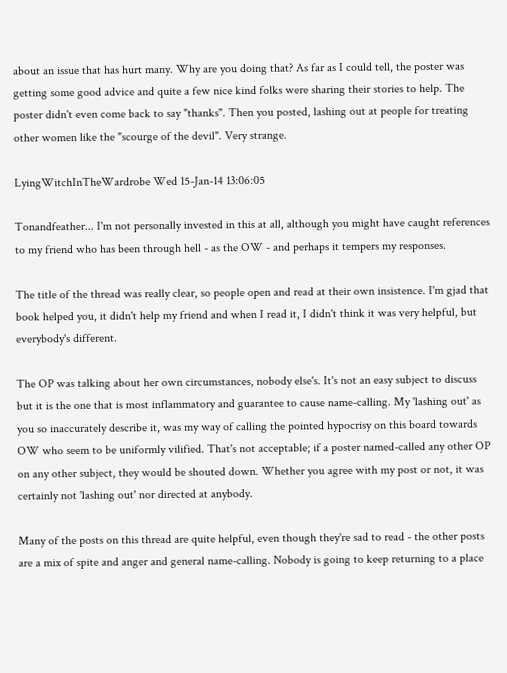about an issue that has hurt many. Why are you doing that? As far as I could tell, the poster was getting some good advice and quite a few nice kind folks were sharing their stories to help. The poster didn't even come back to say "thanks". Then you posted, lashing out at people for treating other women like the "scourge of the devil". Very strange.

LyingWitchInTheWardrobe Wed 15-Jan-14 13:06:05

Tonandfeather... I'm not personally invested in this at all, although you might have caught references to my friend who has been through hell - as the OW - and perhaps it tempers my responses.

The title of the thread was really clear, so people open and read at their own insistence. I'm gjad that book helped you, it didn't help my friend and when I read it, I didn't think it was very helpful, but everybody's different.

The OP was talking about her own circumstances, nobody else's. It's not an easy subject to discuss but it is the one that is most inflammatory and guarantee to cause name-calling. My 'lashing out' as you so inaccurately describe it, was my way of calling the pointed hypocrisy on this board towards OW who seem to be uniformly vilified. That's not acceptable; if a poster named-called any other OP on any other subject, they would be shouted down. Whether you agree with my post or not, it was certainly not 'lashing out' nor directed at anybody.

Many of the posts on this thread are quite helpful, even though they're sad to read - the other posts are a mix of spite and anger and general name-calling. Nobody is going to keep returning to a place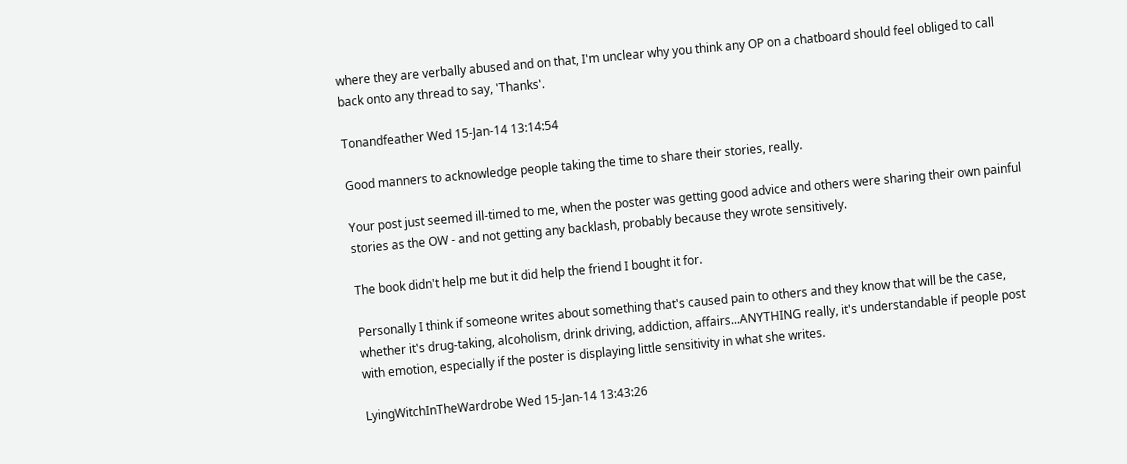where they are verbally abused and on that, I'm unclear why you think any OP on a chatboard should feel obliged to call back onto any thread to say, 'Thanks'.

Tonandfeather Wed 15-Jan-14 13:14:54

Good manners to acknowledge people taking the time to share their stories, really.

Your post just seemed ill-timed to me, when the poster was getting good advice and others were sharing their own painful stories as the OW - and not getting any backlash, probably because they wrote sensitively.

The book didn't help me but it did help the friend I bought it for.

Personally I think if someone writes about something that's caused pain to others and they know that will be the case, whether it's drug-taking, alcoholism, drink driving, addiction, affairs...ANYTHING really, it's understandable if people post with emotion, especially if the poster is displaying little sensitivity in what she writes.

LyingWitchInTheWardrobe Wed 15-Jan-14 13:43:26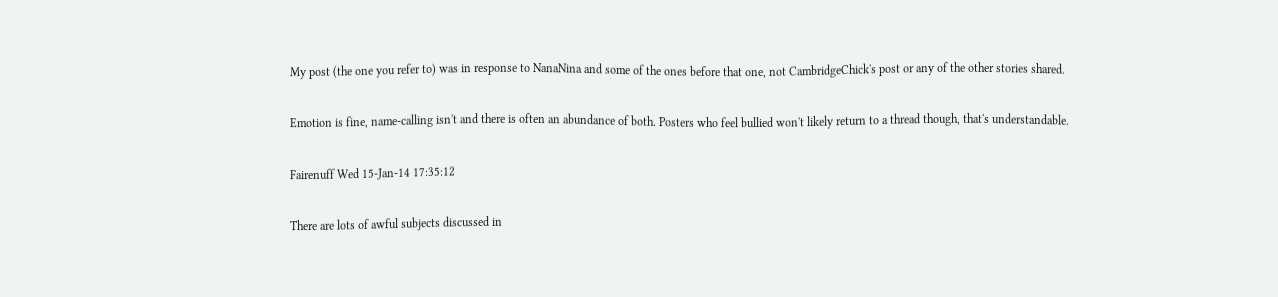My post (the one you refer to) was in response to NanaNina and some of the ones before that one, not CambridgeChick's post or any of the other stories shared.

Emotion is fine, name-calling isn't and there is often an abundance of both. Posters who feel bullied won't likely return to a thread though, that's understandable.

Fairenuff Wed 15-Jan-14 17:35:12

There are lots of awful subjects discussed in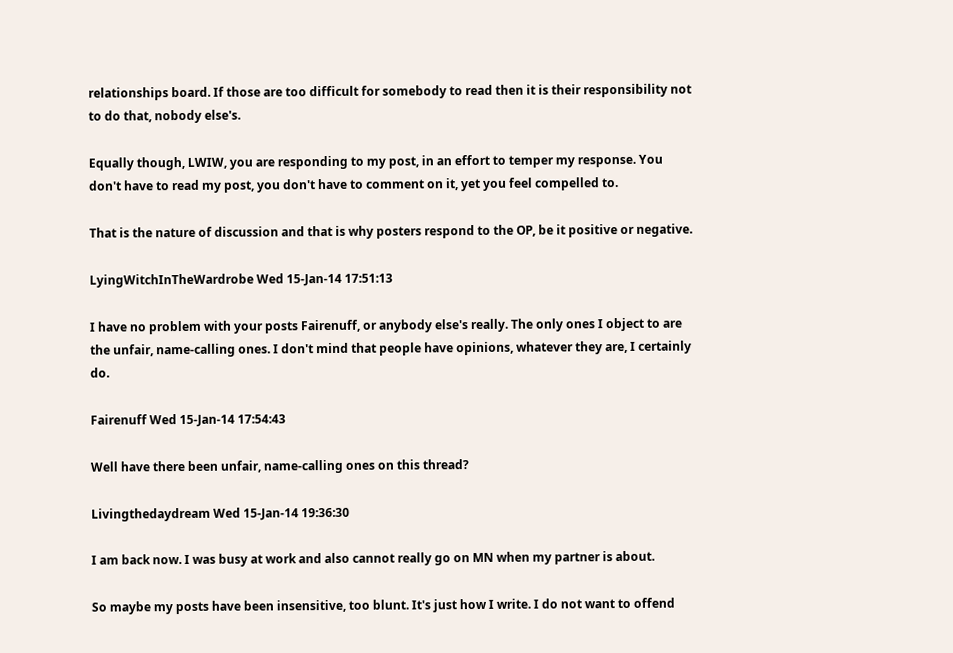relationships board. If those are too difficult for somebody to read then it is their responsibility not to do that, nobody else's.

Equally though, LWIW, you are responding to my post, in an effort to temper my response. You don't have to read my post, you don't have to comment on it, yet you feel compelled to.

That is the nature of discussion and that is why posters respond to the OP, be it positive or negative.

LyingWitchInTheWardrobe Wed 15-Jan-14 17:51:13

I have no problem with your posts Fairenuff, or anybody else's really. The only ones I object to are the unfair, name-calling ones. I don't mind that people have opinions, whatever they are, I certainly do.

Fairenuff Wed 15-Jan-14 17:54:43

Well have there been unfair, name-calling ones on this thread?

Livingthedaydream Wed 15-Jan-14 19:36:30

I am back now. I was busy at work and also cannot really go on MN when my partner is about.

So maybe my posts have been insensitive, too blunt. It's just how I write. I do not want to offend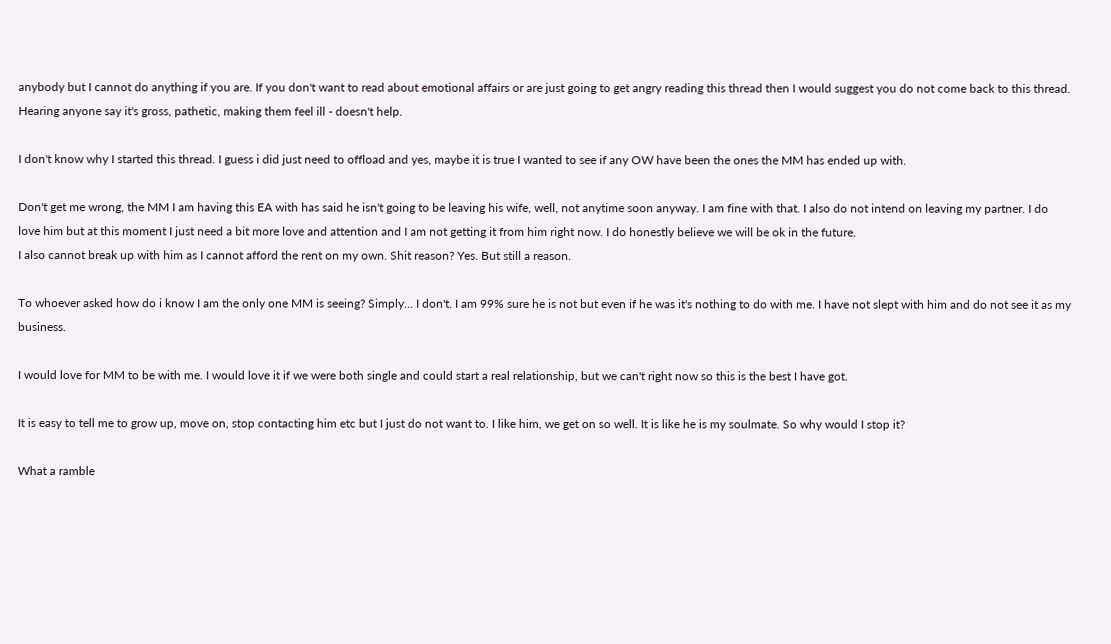anybody but I cannot do anything if you are. If you don't want to read about emotional affairs or are just going to get angry reading this thread then I would suggest you do not come back to this thread.
Hearing anyone say it's gross, pathetic, making them feel ill - doesn't help.

I don't know why I started this thread. I guess i did just need to offload and yes, maybe it is true I wanted to see if any OW have been the ones the MM has ended up with.

Don't get me wrong, the MM I am having this EA with has said he isn't going to be leaving his wife, well, not anytime soon anyway. I am fine with that. I also do not intend on leaving my partner. I do love him but at this moment I just need a bit more love and attention and I am not getting it from him right now. I do honestly believe we will be ok in the future.
I also cannot break up with him as I cannot afford the rent on my own. Shit reason? Yes. But still a reason.

To whoever asked how do i know I am the only one MM is seeing? Simply... I don't. I am 99% sure he is not but even if he was it's nothing to do with me. I have not slept with him and do not see it as my business.

I would love for MM to be with me. I would love it if we were both single and could start a real relationship, but we can't right now so this is the best I have got.

It is easy to tell me to grow up, move on, stop contacting him etc but I just do not want to. I like him, we get on so well. It is like he is my soulmate. So why would I stop it?

What a ramble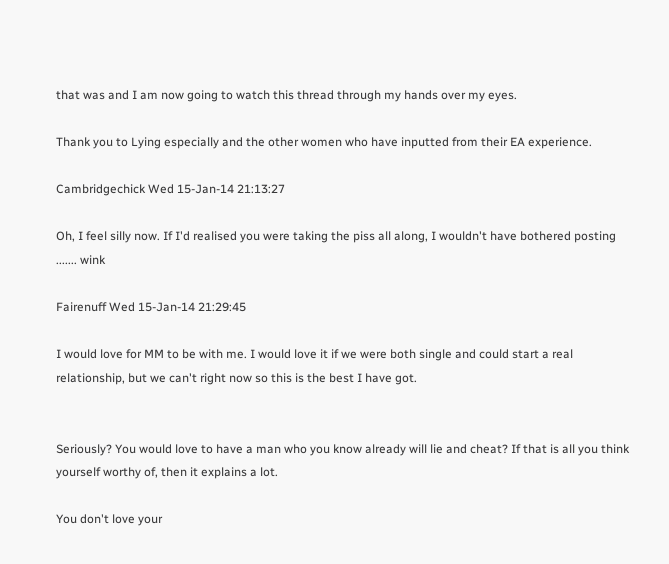that was and I am now going to watch this thread through my hands over my eyes.

Thank you to Lying especially and the other women who have inputted from their EA experience.

Cambridgechick Wed 15-Jan-14 21:13:27

Oh, I feel silly now. If I'd realised you were taking the piss all along, I wouldn't have bothered posting ....... wink

Fairenuff Wed 15-Jan-14 21:29:45

I would love for MM to be with me. I would love it if we were both single and could start a real relationship, but we can't right now so this is the best I have got.


Seriously? You would love to have a man who you know already will lie and cheat? If that is all you think yourself worthy of, then it explains a lot.

You don't love your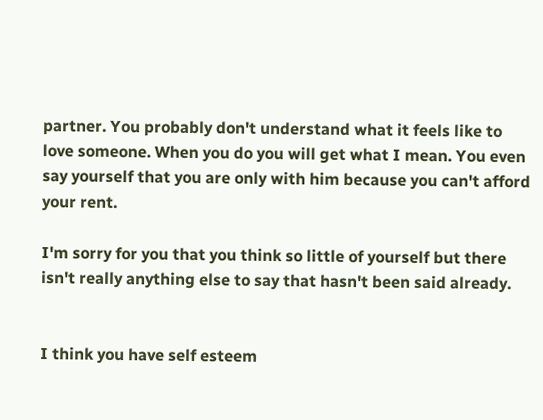partner. You probably don't understand what it feels like to love someone. When you do you will get what I mean. You even say yourself that you are only with him because you can't afford your rent.

I'm sorry for you that you think so little of yourself but there isn't really anything else to say that hasn't been said already.


I think you have self esteem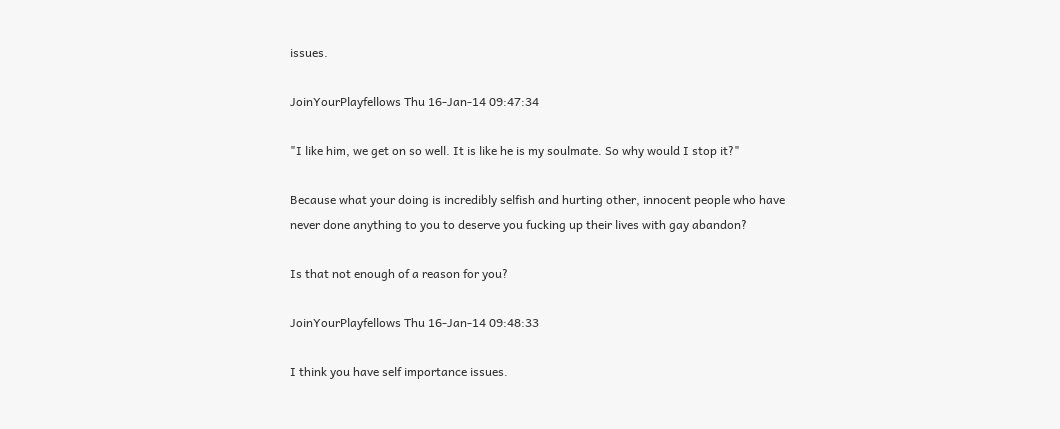issues.

JoinYourPlayfellows Thu 16-Jan-14 09:47:34

"I like him, we get on so well. It is like he is my soulmate. So why would I stop it?"

Because what your doing is incredibly selfish and hurting other, innocent people who have never done anything to you to deserve you fucking up their lives with gay abandon?

Is that not enough of a reason for you?

JoinYourPlayfellows Thu 16-Jan-14 09:48:33

I think you have self importance issues.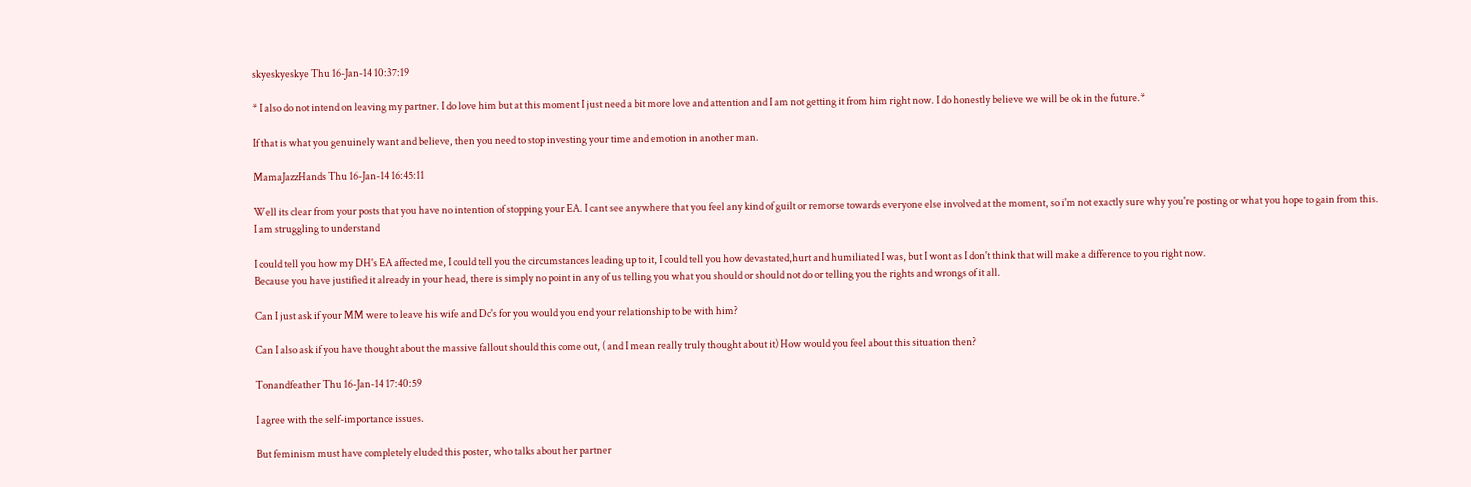skyeskyeskye Thu 16-Jan-14 10:37:19

* I also do not intend on leaving my partner. I do love him but at this moment I just need a bit more love and attention and I am not getting it from him right now. I do honestly believe we will be ok in the future.*

If that is what you genuinely want and believe, then you need to stop investing your time and emotion in another man.

MamaJazzHands Thu 16-Jan-14 16:45:11

Well its clear from your posts that you have no intention of stopping your EA. I cant see anywhere that you feel any kind of guilt or remorse towards everyone else involved at the moment, so i'm not exactly sure why you're posting or what you hope to gain from this.
I am struggling to understand

I could tell you how my DH's EA affected me, I could tell you the circumstances leading up to it, I could tell you how devastated,hurt and humiliated I was, but I wont as I don't think that will make a difference to you right now.
Because you have justified it already in your head, there is simply no point in any of us telling you what you should or should not do or telling you the rights and wrongs of it all.

Can I just ask if your MM were to leave his wife and Dc's for you would you end your relationship to be with him?

Can I also ask if you have thought about the massive fallout should this come out, ( and I mean really truly thought about it) How would you feel about this situation then?

Tonandfeather Thu 16-Jan-14 17:40:59

I agree with the self-importance issues.

But feminism must have completely eluded this poster, who talks about her partner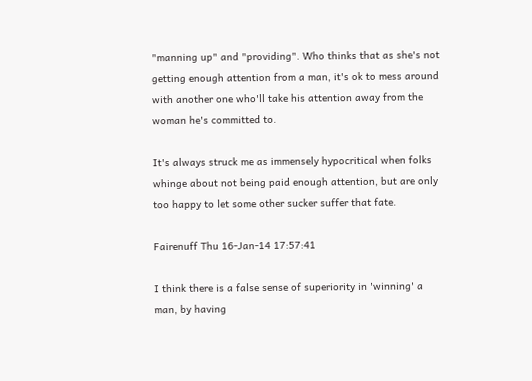"manning up" and "providing". Who thinks that as she's not getting enough attention from a man, it's ok to mess around with another one who'll take his attention away from the woman he's committed to.

It's always struck me as immensely hypocritical when folks whinge about not being paid enough attention, but are only too happy to let some other sucker suffer that fate.

Fairenuff Thu 16-Jan-14 17:57:41

I think there is a false sense of superiority in 'winning' a man, by having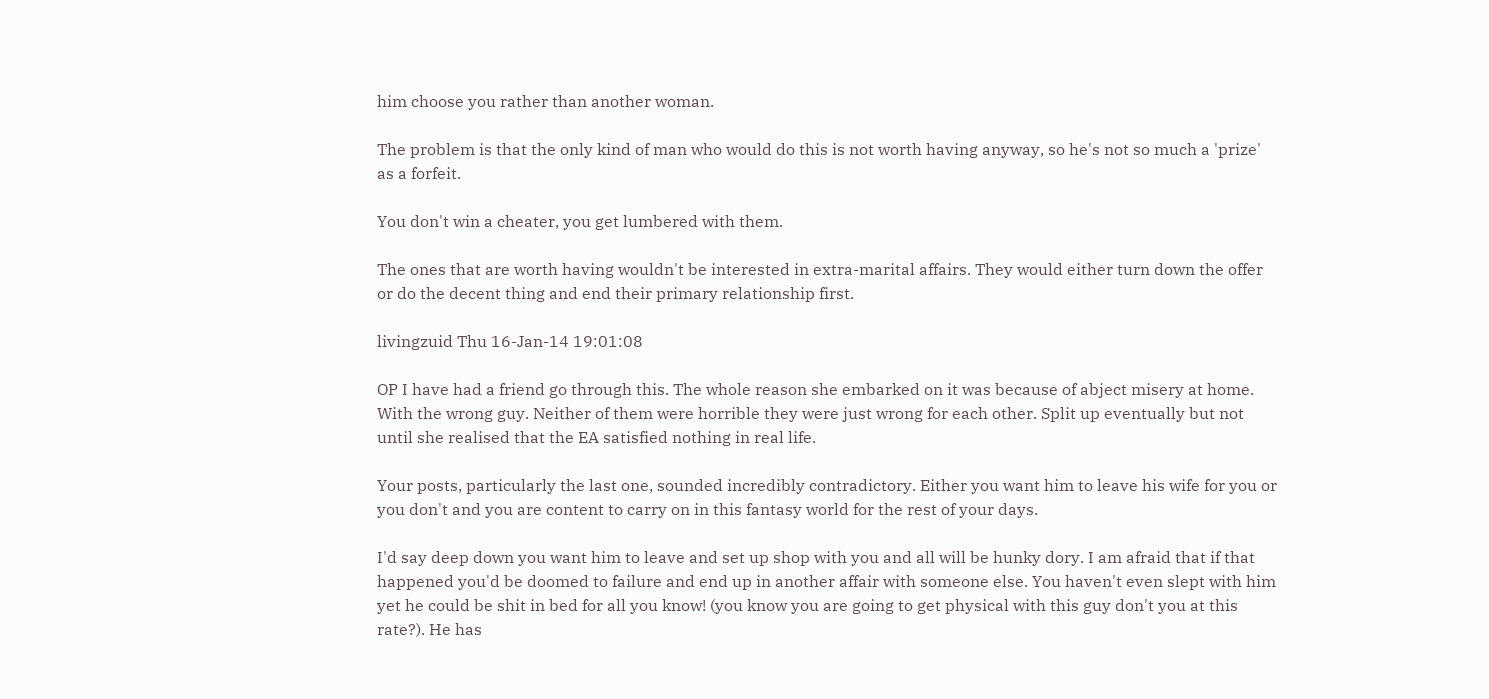him choose you rather than another woman.

The problem is that the only kind of man who would do this is not worth having anyway, so he's not so much a 'prize' as a forfeit.

You don't win a cheater, you get lumbered with them.

The ones that are worth having wouldn't be interested in extra-marital affairs. They would either turn down the offer or do the decent thing and end their primary relationship first.

livingzuid Thu 16-Jan-14 19:01:08

OP I have had a friend go through this. The whole reason she embarked on it was because of abject misery at home. With the wrong guy. Neither of them were horrible they were just wrong for each other. Split up eventually but not until she realised that the EA satisfied nothing in real life.

Your posts, particularly the last one, sounded incredibly contradictory. Either you want him to leave his wife for you or you don't and you are content to carry on in this fantasy world for the rest of your days.

I'd say deep down you want him to leave and set up shop with you and all will be hunky dory. I am afraid that if that happened you'd be doomed to failure and end up in another affair with someone else. You haven't even slept with him yet he could be shit in bed for all you know! (you know you are going to get physical with this guy don't you at this rate?). He has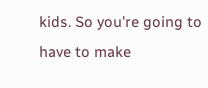kids. So you're going to have to make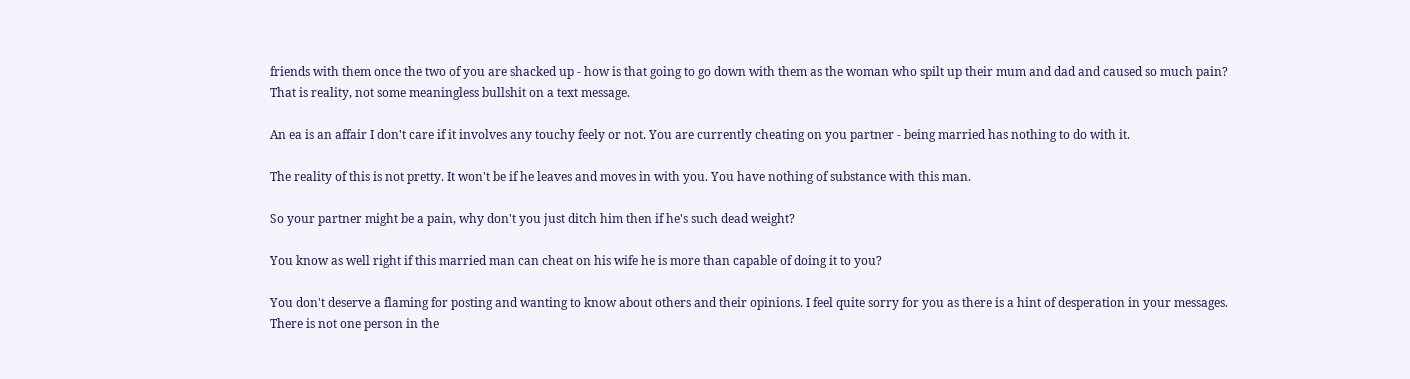friends with them once the two of you are shacked up - how is that going to go down with them as the woman who spilt up their mum and dad and caused so much pain? That is reality, not some meaningless bullshit on a text message.

An ea is an affair I don't care if it involves any touchy feely or not. You are currently cheating on you partner - being married has nothing to do with it.

The reality of this is not pretty. It won't be if he leaves and moves in with you. You have nothing of substance with this man.

So your partner might be a pain, why don't you just ditch him then if he's such dead weight?

You know as well right if this married man can cheat on his wife he is more than capable of doing it to you?

You don't deserve a flaming for posting and wanting to know about others and their opinions. I feel quite sorry for you as there is a hint of desperation in your messages. There is not one person in the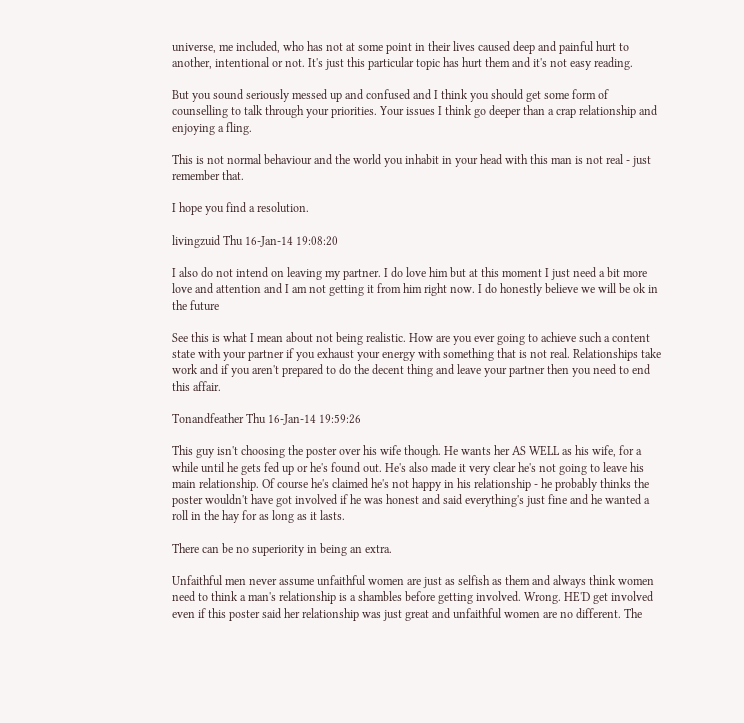universe, me included, who has not at some point in their lives caused deep and painful hurt to another, intentional or not. It's just this particular topic has hurt them and it's not easy reading.

But you sound seriously messed up and confused and I think you should get some form of counselling to talk through your priorities. Your issues I think go deeper than a crap relationship and enjoying a fling.

This is not normal behaviour and the world you inhabit in your head with this man is not real - just remember that.

I hope you find a resolution.

livingzuid Thu 16-Jan-14 19:08:20

I also do not intend on leaving my partner. I do love him but at this moment I just need a bit more love and attention and I am not getting it from him right now. I do honestly believe we will be ok in the future

See this is what I mean about not being realistic. How are you ever going to achieve such a content state with your partner if you exhaust your energy with something that is not real. Relationships take work and if you aren't prepared to do the decent thing and leave your partner then you need to end this affair.

Tonandfeather Thu 16-Jan-14 19:59:26

This guy isn't choosing the poster over his wife though. He wants her AS WELL as his wife, for a while until he gets fed up or he's found out. He's also made it very clear he's not going to leave his main relationship. Of course he's claimed he's not happy in his relationship - he probably thinks the poster wouldn't have got involved if he was honest and said everything's just fine and he wanted a roll in the hay for as long as it lasts.

There can be no superiority in being an extra.

Unfaithful men never assume unfaithful women are just as selfish as them and always think women need to think a man's relationship is a shambles before getting involved. Wrong. HE'D get involved even if this poster said her relationship was just great and unfaithful women are no different. The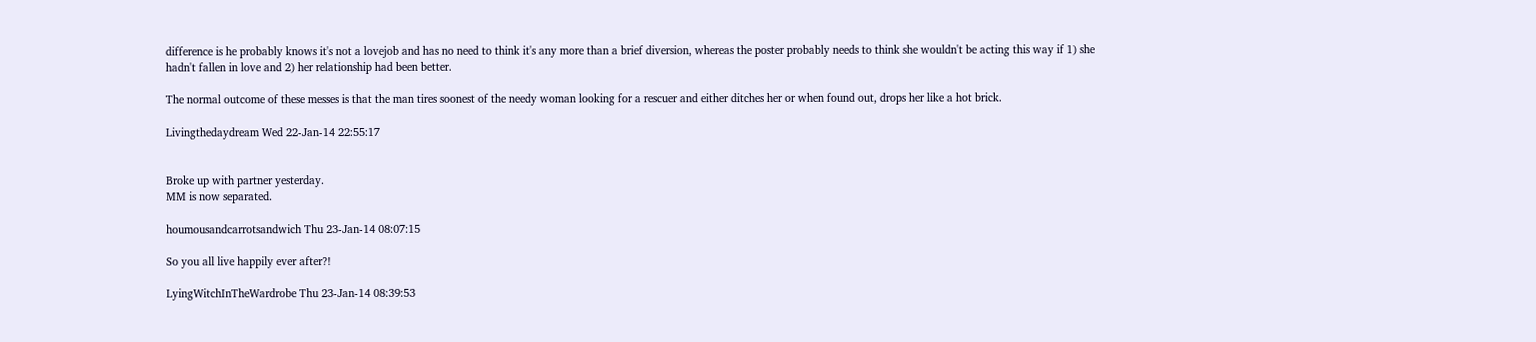difference is he probably knows it's not a lovejob and has no need to think it's any more than a brief diversion, whereas the poster probably needs to think she wouldn't be acting this way if 1) she hadn't fallen in love and 2) her relationship had been better.

The normal outcome of these messes is that the man tires soonest of the needy woman looking for a rescuer and either ditches her or when found out, drops her like a hot brick.

Livingthedaydream Wed 22-Jan-14 22:55:17


Broke up with partner yesterday.
MM is now separated.

houmousandcarrotsandwich Thu 23-Jan-14 08:07:15

So you all live happily ever after?!

LyingWitchInTheWardrobe Thu 23-Jan-14 08:39:53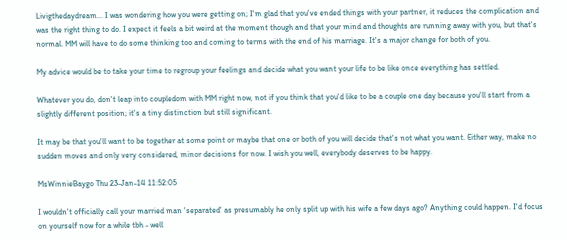Livigthedaydream... I was wondering how you were getting on; I'm glad that you've ended things with your partner, it reduces the complication and was the right thing to do. I expect it feels a bit weird at the moment though and that your mind and thoughts are running away with you, but that's normal. MM will have to do some thinking too and coming to terms with the end of his marriage. It's a major change for both of you.

My advice would be to take your time to regroup your feelings and decide what you want your life to be like once everything has settled.

Whatever you do, don't leap into coupledom with MM right now, not if you think that you'd like to be a couple one day because you'll start from a slightly different position; it's a tiny distinction but still significant.

It may be that you'll want to be together at some point or maybe that one or both of you will decide that's not what you want. Either way, make no sudden moves and only very considered, minor decisions for now. I wish you well, everybody deserves to be happy.

MsWinnieBaygo Thu 23-Jan-14 11:52:05

I wouldn't officially call your married man 'separated' as presumably he only split up with his wife a few days ago? Anything could happen. I'd focus on yourself now for a while tbh - well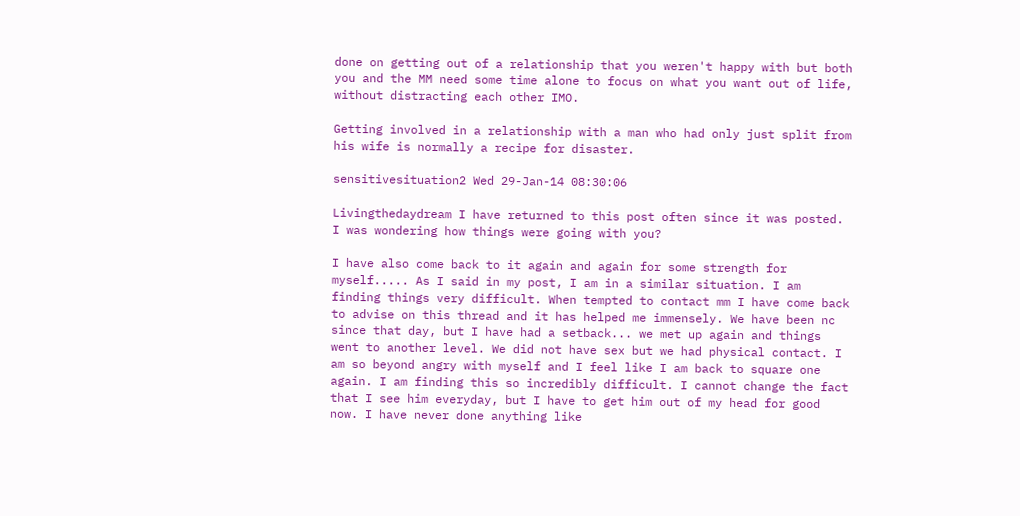done on getting out of a relationship that you weren't happy with but both you and the MM need some time alone to focus on what you want out of life, without distracting each other IMO.

Getting involved in a relationship with a man who had only just split from his wife is normally a recipe for disaster.

sensitivesituation2 Wed 29-Jan-14 08:30:06

Livingthedaydream I have returned to this post often since it was posted. I was wondering how things were going with you?

I have also come back to it again and again for some strength for myself..... As I said in my post, I am in a similar situation. I am finding things very difficult. When tempted to contact mm I have come back to advise on this thread and it has helped me immensely. We have been nc since that day, but I have had a setback... we met up again and things went to another level. We did not have sex but we had physical contact. I am so beyond angry with myself and I feel like I am back to square one again. I am finding this so incredibly difficult. I cannot change the fact that I see him everyday, but I have to get him out of my head for good now. I have never done anything like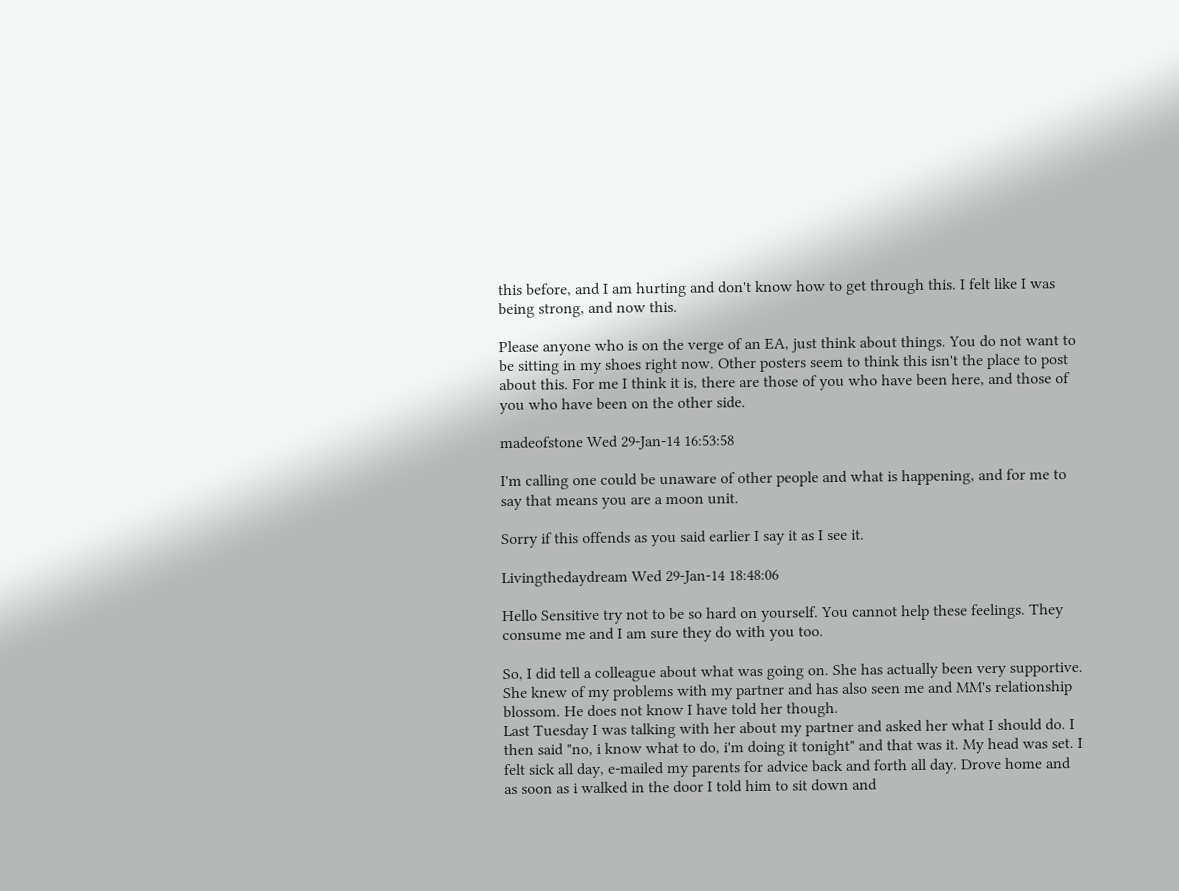this before, and I am hurting and don't know how to get through this. I felt like I was being strong, and now this.

Please anyone who is on the verge of an EA, just think about things. You do not want to be sitting in my shoes right now. Other posters seem to think this isn't the place to post about this. For me I think it is, there are those of you who have been here, and those of you who have been on the other side.

madeofstone Wed 29-Jan-14 16:53:58

I'm calling one could be unaware of other people and what is happening, and for me to say that means you are a moon unit.

Sorry if this offends as you said earlier I say it as I see it.

Livingthedaydream Wed 29-Jan-14 18:48:06

Hello Sensitive try not to be so hard on yourself. You cannot help these feelings. They consume me and I am sure they do with you too.

So, I did tell a colleague about what was going on. She has actually been very supportive. She knew of my problems with my partner and has also seen me and MM's relationship blossom. He does not know I have told her though.
Last Tuesday I was talking with her about my partner and asked her what I should do. I then said "no, i know what to do, i'm doing it tonight" and that was it. My head was set. I felt sick all day, e-mailed my parents for advice back and forth all day. Drove home and as soon as i walked in the door I told him to sit down and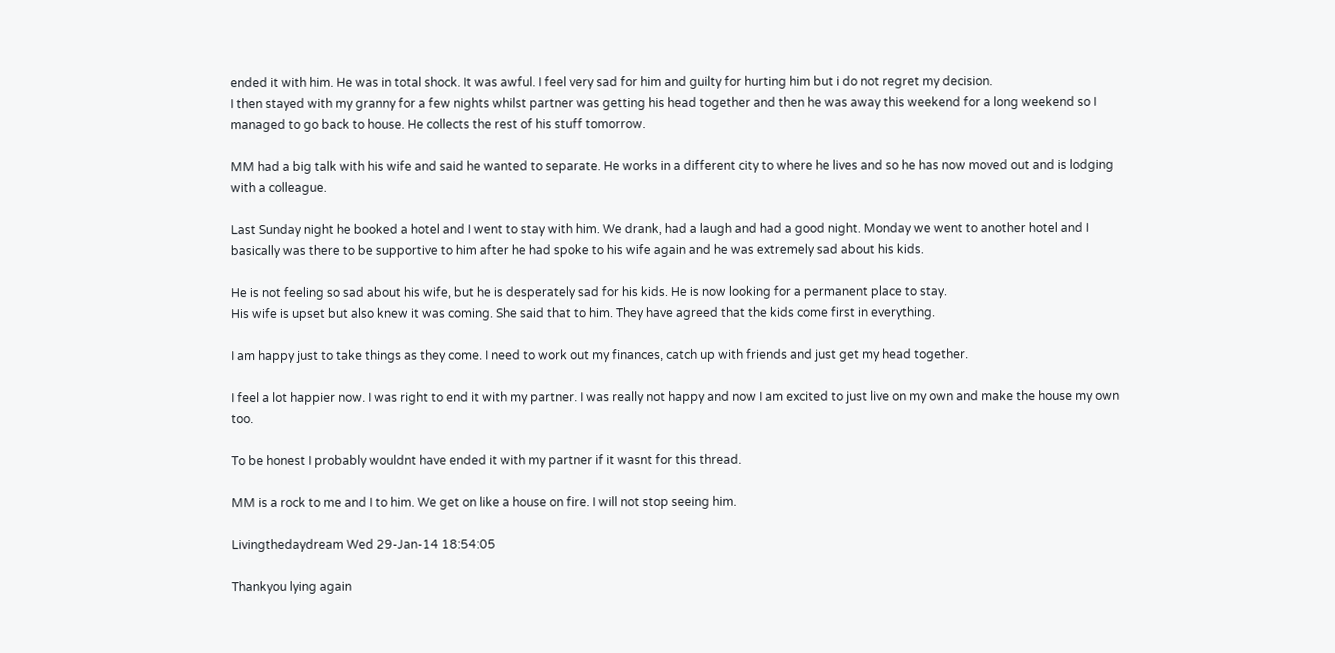ended it with him. He was in total shock. It was awful. I feel very sad for him and guilty for hurting him but i do not regret my decision.
I then stayed with my granny for a few nights whilst partner was getting his head together and then he was away this weekend for a long weekend so I managed to go back to house. He collects the rest of his stuff tomorrow.

MM had a big talk with his wife and said he wanted to separate. He works in a different city to where he lives and so he has now moved out and is lodging with a colleague.

Last Sunday night he booked a hotel and I went to stay with him. We drank, had a laugh and had a good night. Monday we went to another hotel and I basically was there to be supportive to him after he had spoke to his wife again and he was extremely sad about his kids.

He is not feeling so sad about his wife, but he is desperately sad for his kids. He is now looking for a permanent place to stay.
His wife is upset but also knew it was coming. She said that to him. They have agreed that the kids come first in everything.

I am happy just to take things as they come. I need to work out my finances, catch up with friends and just get my head together.

I feel a lot happier now. I was right to end it with my partner. I was really not happy and now I am excited to just live on my own and make the house my own too.

To be honest I probably wouldnt have ended it with my partner if it wasnt for this thread.

MM is a rock to me and I to him. We get on like a house on fire. I will not stop seeing him.

Livingthedaydream Wed 29-Jan-14 18:54:05

Thankyou lying again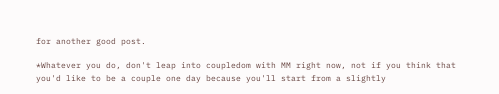for another good post.

*Whatever you do, don't leap into coupledom with MM right now, not if you think that you'd like to be a couple one day because you'll start from a slightly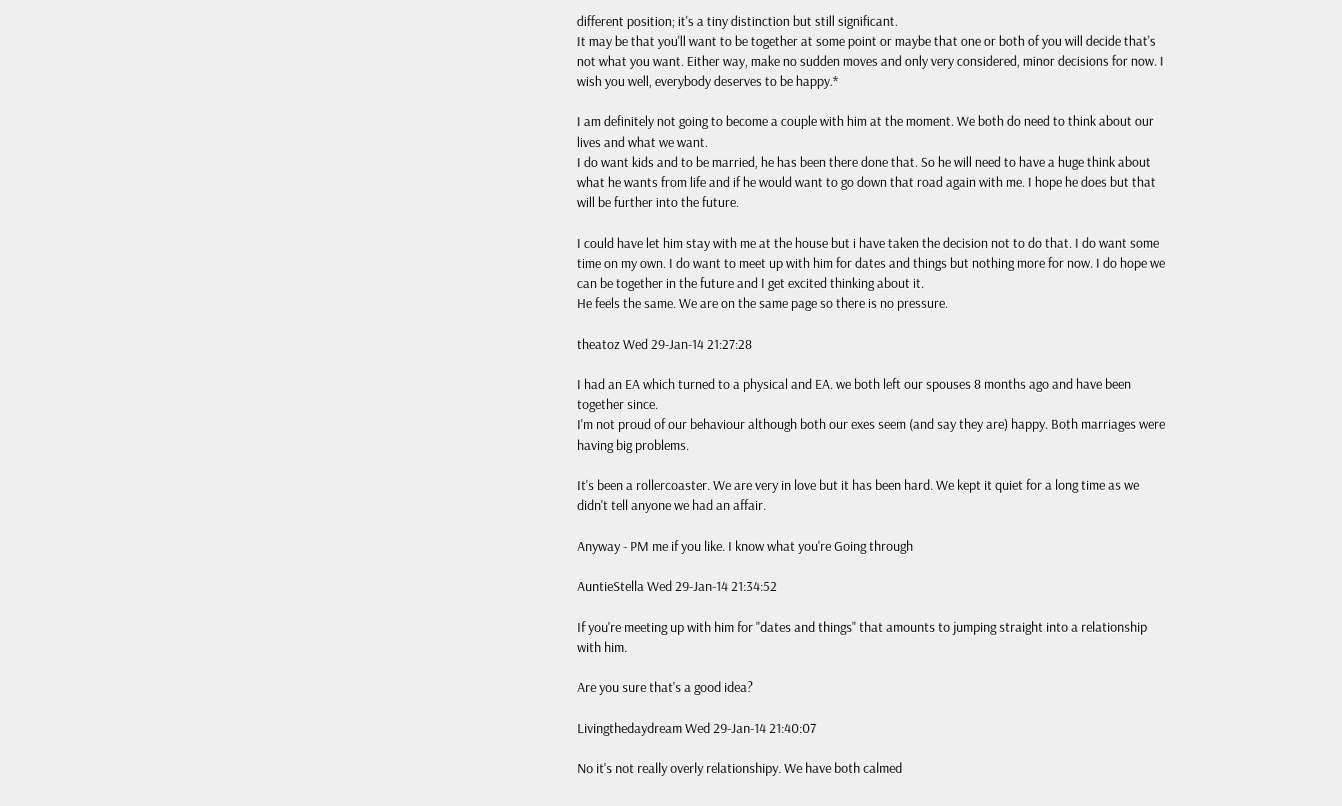different position; it's a tiny distinction but still significant.
It may be that you'll want to be together at some point or maybe that one or both of you will decide that's not what you want. Either way, make no sudden moves and only very considered, minor decisions for now. I wish you well, everybody deserves to be happy.*

I am definitely not going to become a couple with him at the moment. We both do need to think about our lives and what we want.
I do want kids and to be married, he has been there done that. So he will need to have a huge think about what he wants from life and if he would want to go down that road again with me. I hope he does but that will be further into the future.

I could have let him stay with me at the house but i have taken the decision not to do that. I do want some time on my own. I do want to meet up with him for dates and things but nothing more for now. I do hope we can be together in the future and I get excited thinking about it.
He feels the same. We are on the same page so there is no pressure.

theatoz Wed 29-Jan-14 21:27:28

I had an EA which turned to a physical and EA. we both left our spouses 8 months ago and have been together since.
I'm not proud of our behaviour although both our exes seem (and say they are) happy. Both marriages were having big problems.

It's been a rollercoaster. We are very in love but it has been hard. We kept it quiet for a long time as we didn't tell anyone we had an affair.

Anyway - PM me if you like. I know what you're Going through

AuntieStella Wed 29-Jan-14 21:34:52

If you're meeting up with him for "dates and things" that amounts to jumping straight into a relationship with him.

Are you sure that's a good idea?

Livingthedaydream Wed 29-Jan-14 21:40:07

No it's not really overly relationshipy. We have both calmed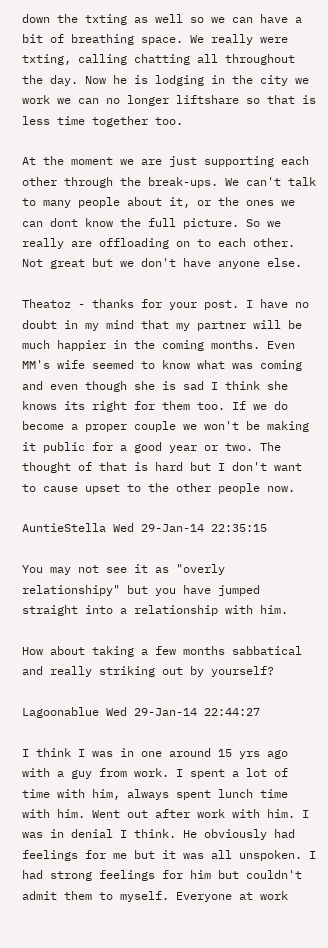down the txting as well so we can have a bit of breathing space. We really were txting, calling chatting all throughout the day. Now he is lodging in the city we work we can no longer liftshare so that is less time together too.

At the moment we are just supporting each other through the break-ups. We can't talk to many people about it, or the ones we can dont know the full picture. So we really are offloading on to each other. Not great but we don't have anyone else.

Theatoz - thanks for your post. I have no doubt in my mind that my partner will be much happier in the coming months. Even MM's wife seemed to know what was coming and even though she is sad I think she knows its right for them too. If we do become a proper couple we won't be making it public for a good year or two. The thought of that is hard but I don't want to cause upset to the other people now.

AuntieStella Wed 29-Jan-14 22:35:15

You may not see it as "overly relationshipy" but you have jumped straight into a relationship with him.

How about taking a few months sabbatical and really striking out by yourself?

Lagoonablue Wed 29-Jan-14 22:44:27

I think I was in one around 15 yrs ago with a guy from work. I spent a lot of time with him, always spent lunch time with him. Went out after work with him. I was in denial I think. He obviously had feelings for me but it was all unspoken. I had strong feelings for him but couldn't admit them to myself. Everyone at work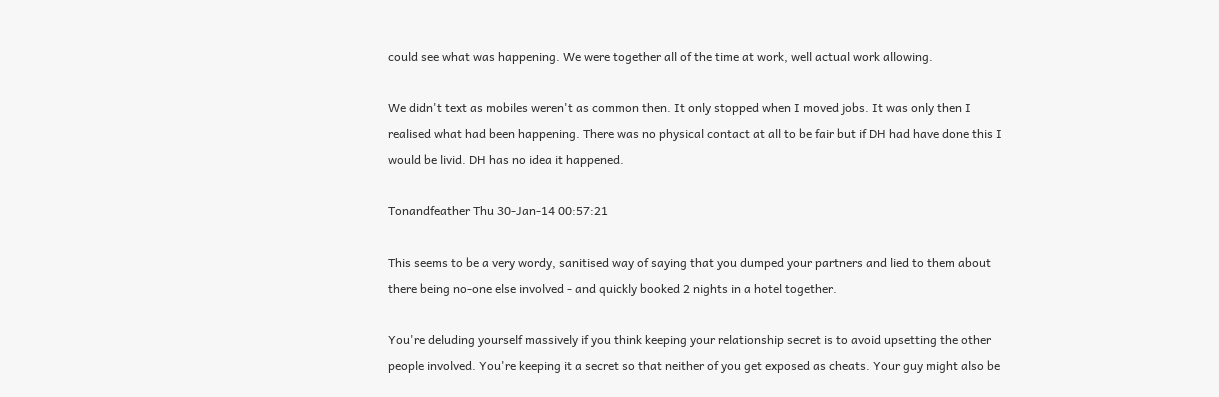could see what was happening. We were together all of the time at work, well actual work allowing.

We didn't text as mobiles weren't as common then. It only stopped when I moved jobs. It was only then I realised what had been happening. There was no physical contact at all to be fair but if DH had have done this I would be livid. DH has no idea it happened.

Tonandfeather Thu 30-Jan-14 00:57:21

This seems to be a very wordy, sanitised way of saying that you dumped your partners and lied to them about there being no-one else involved - and quickly booked 2 nights in a hotel together.

You're deluding yourself massively if you think keeping your relationship secret is to avoid upsetting the other people involved. You're keeping it a secret so that neither of you get exposed as cheats. Your guy might also be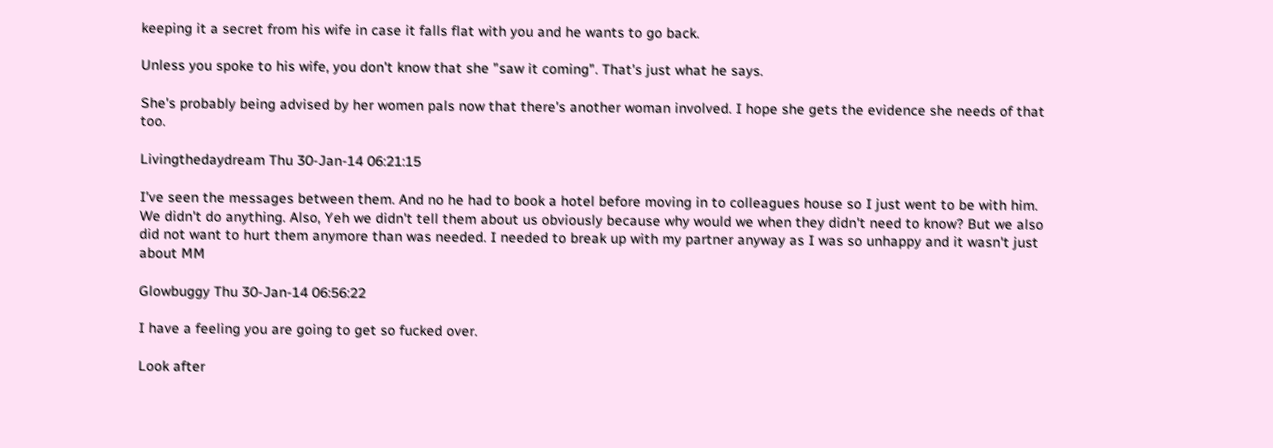keeping it a secret from his wife in case it falls flat with you and he wants to go back.

Unless you spoke to his wife, you don't know that she "saw it coming". That's just what he says.

She's probably being advised by her women pals now that there's another woman involved. I hope she gets the evidence she needs of that too.

Livingthedaydream Thu 30-Jan-14 06:21:15

I've seen the messages between them. And no he had to book a hotel before moving in to colleagues house so I just went to be with him. We didn't do anything. Also, Yeh we didn't tell them about us obviously because why would we when they didn't need to know? But we also did not want to hurt them anymore than was needed. I needed to break up with my partner anyway as I was so unhappy and it wasn't just about MM

Glowbuggy Thu 30-Jan-14 06:56:22

I have a feeling you are going to get so fucked over.

Look after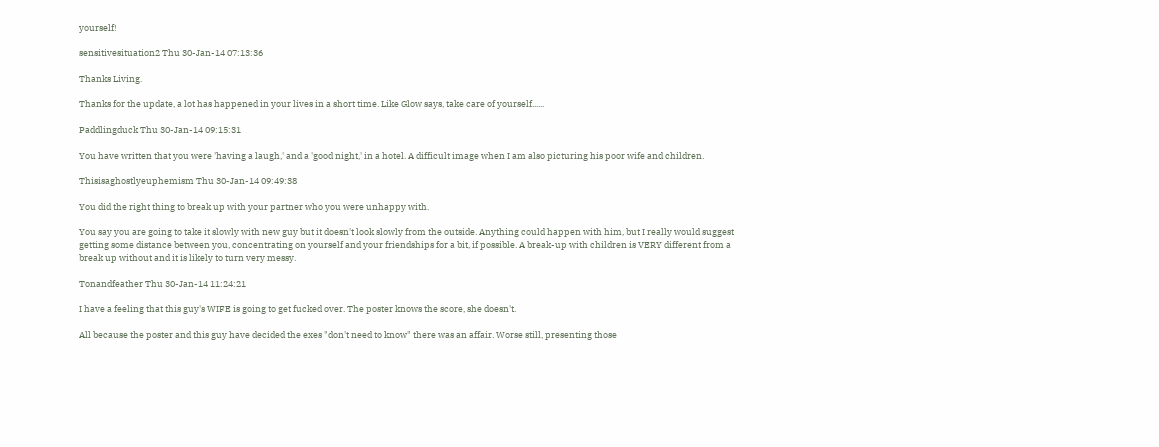yourself!

sensitivesituation2 Thu 30-Jan-14 07:13:36

Thanks Living.

Thanks for the update, a lot has happened in your lives in a short time. Like Glow says, take care of yourself......

Paddlingduck Thu 30-Jan-14 09:15:31

You have written that you were 'having a laugh,' and a 'good night,' in a hotel. A difficult image when I am also picturing his poor wife and children.

Thisisaghostlyeuphemism Thu 30-Jan-14 09:49:38

You did the right thing to break up with your partner who you were unhappy with.

You say you are going to take it slowly with new guy but it doesn't look slowly from the outside. Anything could happen with him, but I really would suggest getting some distance between you, concentrating on yourself and your friendships for a bit, if possible. A break-up with children is VERY different from a break up without and it is likely to turn very messy.

Tonandfeather Thu 30-Jan-14 11:24:21

I have a feeling that this guy's WIFE is going to get fucked over. The poster knows the score, she doesn't.

All because the poster and this guy have decided the exes "don't need to know" there was an affair. Worse still, presenting those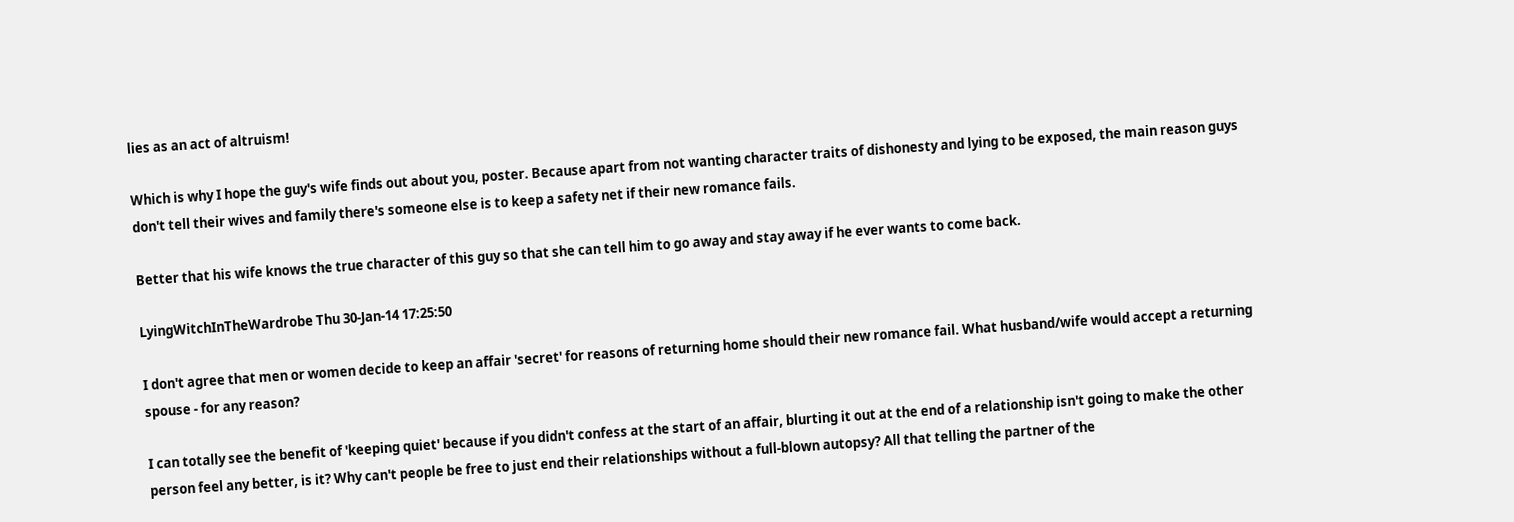lies as an act of altruism!

Which is why I hope the guy's wife finds out about you, poster. Because apart from not wanting character traits of dishonesty and lying to be exposed, the main reason guys don't tell their wives and family there's someone else is to keep a safety net if their new romance fails.

Better that his wife knows the true character of this guy so that she can tell him to go away and stay away if he ever wants to come back.

LyingWitchInTheWardrobe Thu 30-Jan-14 17:25:50

I don't agree that men or women decide to keep an affair 'secret' for reasons of returning home should their new romance fail. What husband/wife would accept a returning spouse - for any reason?

I can totally see the benefit of 'keeping quiet' because if you didn't confess at the start of an affair, blurting it out at the end of a relationship isn't going to make the other person feel any better, is it? Why can't people be free to just end their relationships without a full-blown autopsy? All that telling the partner of the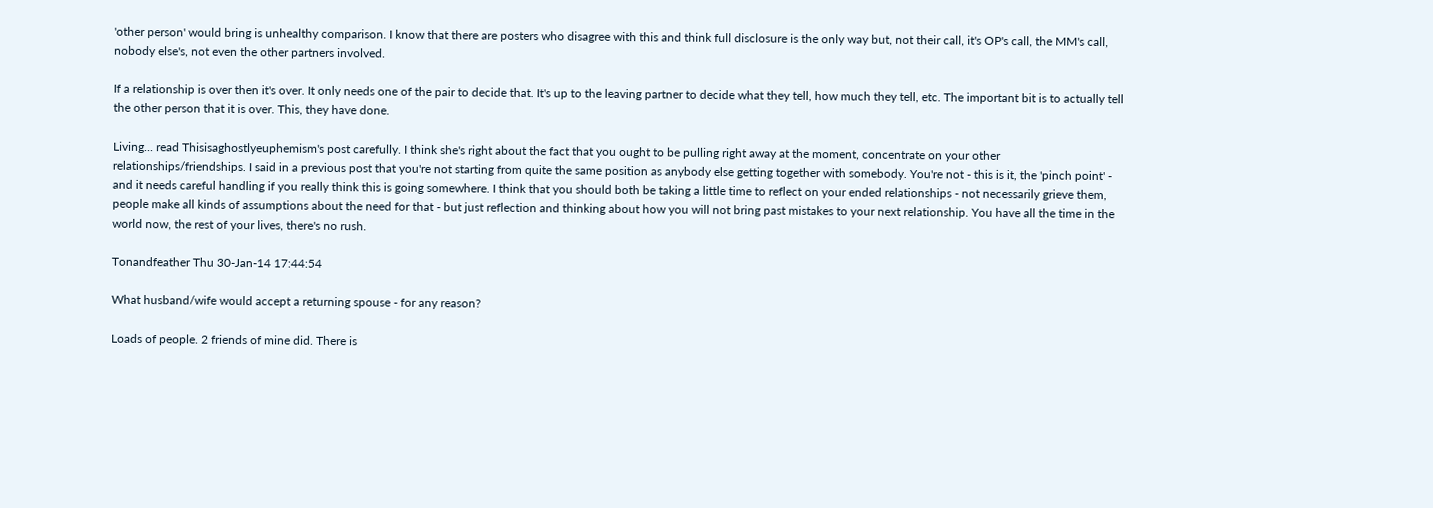'other person' would bring is unhealthy comparison. I know that there are posters who disagree with this and think full disclosure is the only way but, not their call, it's OP's call, the MM's call, nobody else's, not even the other partners involved.

If a relationship is over then it's over. It only needs one of the pair to decide that. It's up to the leaving partner to decide what they tell, how much they tell, etc. The important bit is to actually tell the other person that it is over. This, they have done.

Living... read Thisisaghostlyeuphemism's post carefully. I think she's right about the fact that you ought to be pulling right away at the moment, concentrate on your other relationships/friendships. I said in a previous post that you're not starting from quite the same position as anybody else getting together with somebody. You're not - this is it, the 'pinch point' - and it needs careful handling if you really think this is going somewhere. I think that you should both be taking a little time to reflect on your ended relationships - not necessarily grieve them, people make all kinds of assumptions about the need for that - but just reflection and thinking about how you will not bring past mistakes to your next relationship. You have all the time in the world now, the rest of your lives, there's no rush.

Tonandfeather Thu 30-Jan-14 17:44:54

What husband/wife would accept a returning spouse - for any reason?

Loads of people. 2 friends of mine did. There is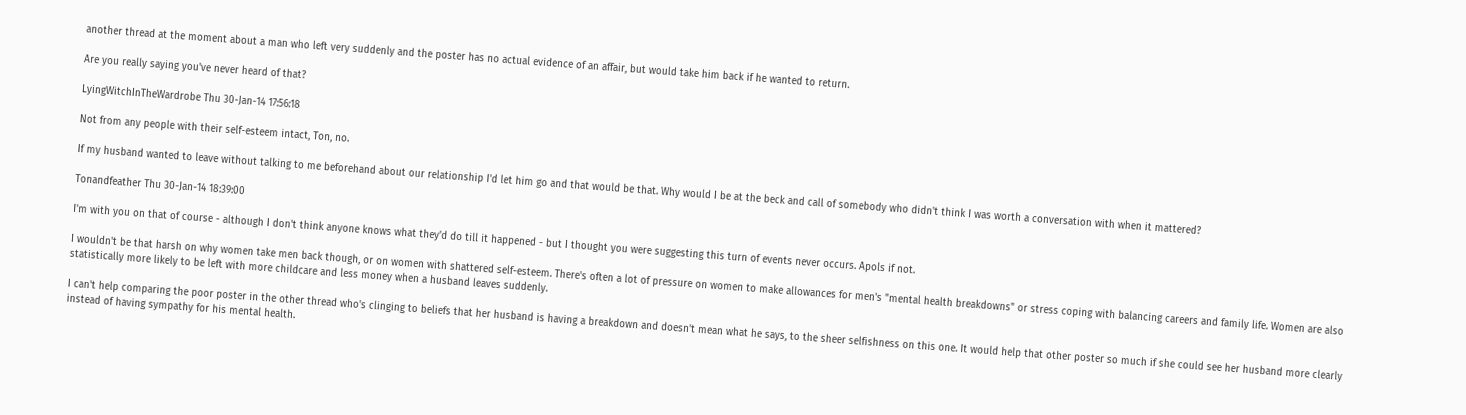another thread at the moment about a man who left very suddenly and the poster has no actual evidence of an affair, but would take him back if he wanted to return.

Are you really saying you've never heard of that?

LyingWitchInTheWardrobe Thu 30-Jan-14 17:56:18

Not from any people with their self-esteem intact, Ton, no.

If my husband wanted to leave without talking to me beforehand about our relationship I'd let him go and that would be that. Why would I be at the beck and call of somebody who didn't think I was worth a conversation with when it mattered?

Tonandfeather Thu 30-Jan-14 18:39:00

I'm with you on that of course - although I don't think anyone knows what they'd do till it happened - but I thought you were suggesting this turn of events never occurs. Apols if not.

I wouldn't be that harsh on why women take men back though, or on women with shattered self-esteem. There's often a lot of pressure on women to make allowances for men's "mental health breakdowns" or stress coping with balancing careers and family life. Women are also statistically more likely to be left with more childcare and less money when a husband leaves suddenly.

I can't help comparing the poor poster in the other thread who's clinging to beliefs that her husband is having a breakdown and doesn't mean what he says, to the sheer selfishness on this one. It would help that other poster so much if she could see her husband more clearly instead of having sympathy for his mental health.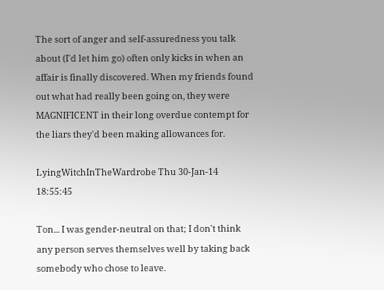The sort of anger and self-assuredness you talk about (I'd let him go) often only kicks in when an affair is finally discovered. When my friends found out what had really been going on, they were MAGNIFICENT in their long overdue contempt for the liars they'd been making allowances for.

LyingWitchInTheWardrobe Thu 30-Jan-14 18:55:45

Ton... I was gender-neutral on that; I don't think any person serves themselves well by taking back somebody who chose to leave.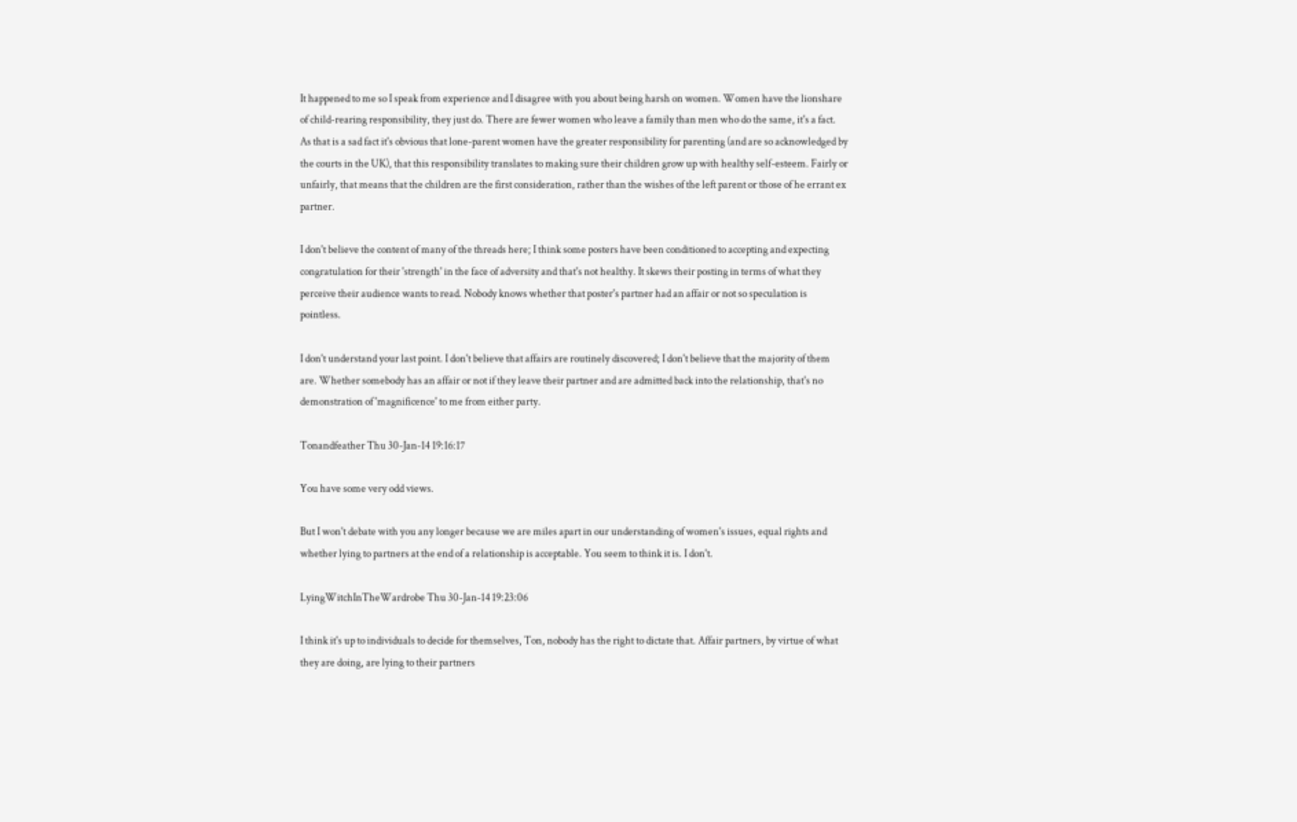It happened to me so I speak from experience and I disagree with you about being harsh on women. Women have the lionshare of child-rearing responsibility, they just do. There are fewer women who leave a family than men who do the same, it's a fact. As that is a sad fact it's obvious that lone-parent women have the greater responsibility for parenting (and are so acknowledged by the courts in the UK), that this responsibility translates to making sure their children grow up with healthy self-esteem. Fairly or unfairly, that means that the children are the first consideration, rather than the wishes of the left parent or those of he errant ex partner.

I don't believe the content of many of the threads here; I think some posters have been conditioned to accepting and expecting congratulation for their 'strength' in the face of adversity and that's not healthy. It skews their posting in terms of what they perceive their audience wants to read. Nobody knows whether that poster's partner had an affair or not so speculation is pointless.

I don't understand your last point. I don't believe that affairs are routinely discovered; I don't believe that the majority of them are. Whether somebody has an affair or not if they leave their partner and are admitted back into the relationship, that's no demonstration of 'magnificence' to me from either party.

Tonandfeather Thu 30-Jan-14 19:16:17

You have some very odd views.

But I won't debate with you any longer because we are miles apart in our understanding of women's issues, equal rights and whether lying to partners at the end of a relationship is acceptable. You seem to think it is. I don't.

LyingWitchInTheWardrobe Thu 30-Jan-14 19:23:06

I think it's up to individuals to decide for themselves, Ton, nobody has the right to dictate that. Affair partners, by virtue of what they are doing, are lying to their partners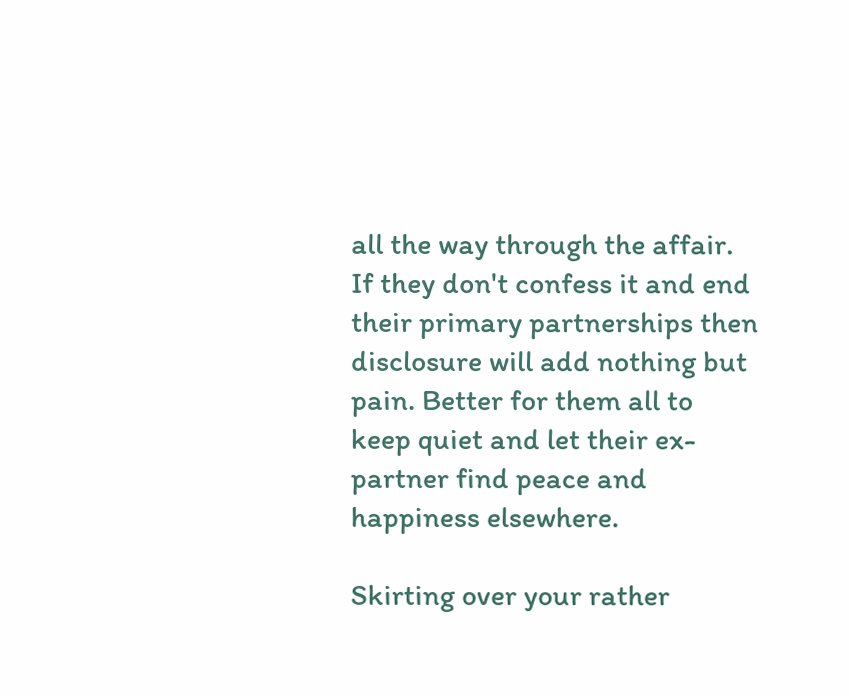all the way through the affair. If they don't confess it and end their primary partnerships then disclosure will add nothing but pain. Better for them all to keep quiet and let their ex-partner find peace and happiness elsewhere.

Skirting over your rather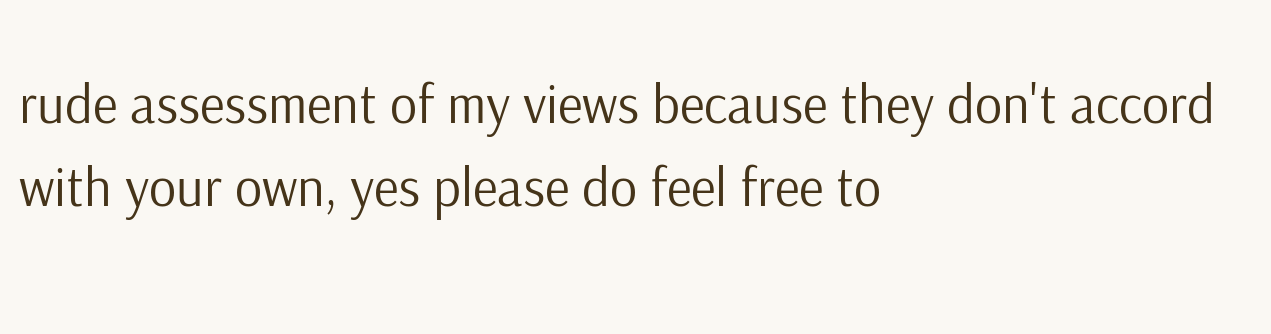rude assessment of my views because they don't accord with your own, yes please do feel free to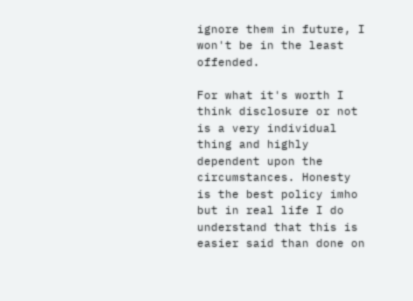ignore them in future, I won't be in the least offended.

For what it's worth I think disclosure or not is a very individual thing and highly dependent upon the circumstances. Honesty is the best policy imho but in real life I do understand that this is easier said than done on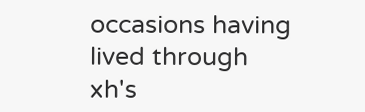occasions having lived through xh's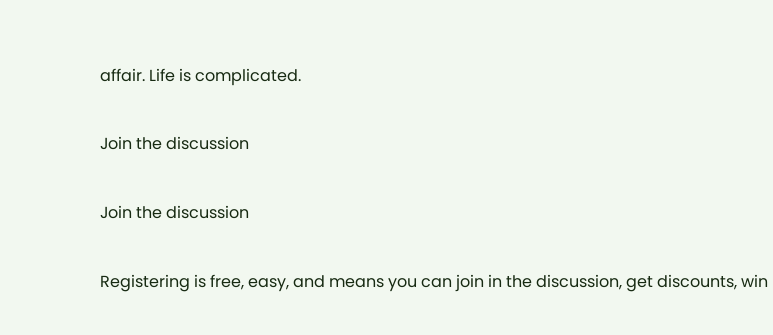affair. Life is complicated.

Join the discussion

Join the discussion

Registering is free, easy, and means you can join in the discussion, get discounts, win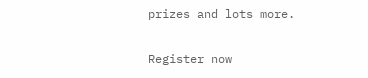prizes and lots more.

Register now